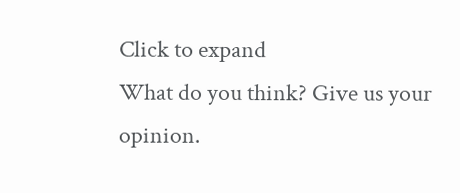Click to expand
What do you think? Give us your opinion.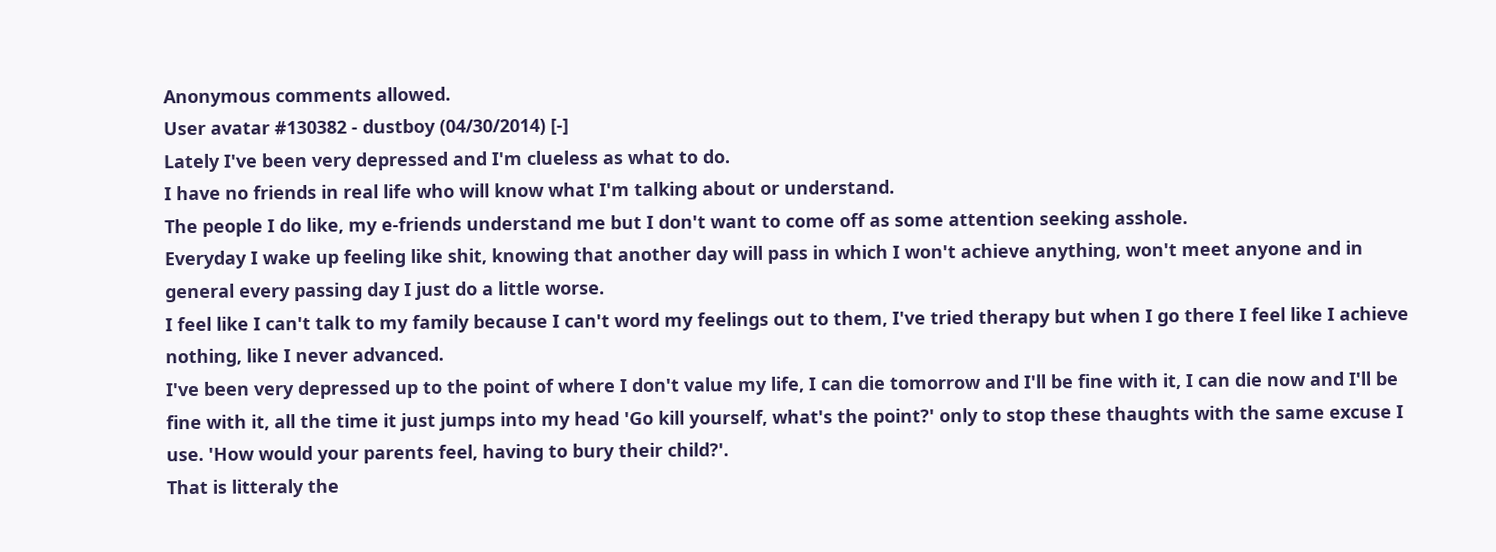Anonymous comments allowed.
User avatar #130382 - dustboy (04/30/2014) [-]
Lately I've been very depressed and I'm clueless as what to do.
I have no friends in real life who will know what I'm talking about or understand.
The people I do like, my e-friends understand me but I don't want to come off as some attention seeking asshole.
Everyday I wake up feeling like shit, knowing that another day will pass in which I won't achieve anything, won't meet anyone and in general every passing day I just do a little worse.
I feel like I can't talk to my family because I can't word my feelings out to them, I've tried therapy but when I go there I feel like I achieve nothing, like I never advanced.
I've been very depressed up to the point of where I don't value my life, I can die tomorrow and I'll be fine with it, I can die now and I'll be fine with it, all the time it just jumps into my head 'Go kill yourself, what's the point?' only to stop these thaughts with the same excuse I use. 'How would your parents feel, having to bury their child?'.
That is litteraly the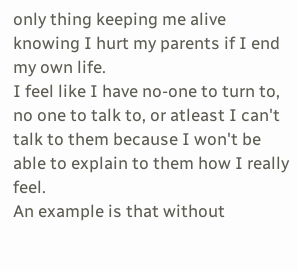only thing keeping me alive knowing I hurt my parents if I end my own life.
I feel like I have no-one to turn to, no one to talk to, or atleast I can't talk to them because I won't be able to explain to them how I really feel.
An example is that without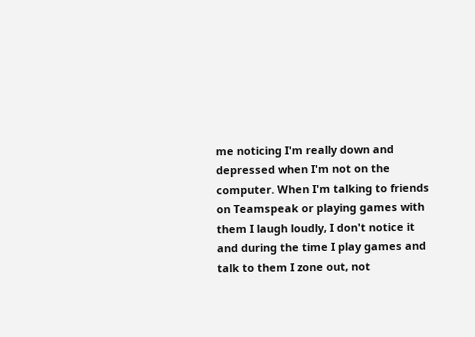me noticing I'm really down and depressed when I'm not on the computer. When I'm talking to friends on Teamspeak or playing games with them I laugh loudly, I don't notice it and during the time I play games and talk to them I zone out, not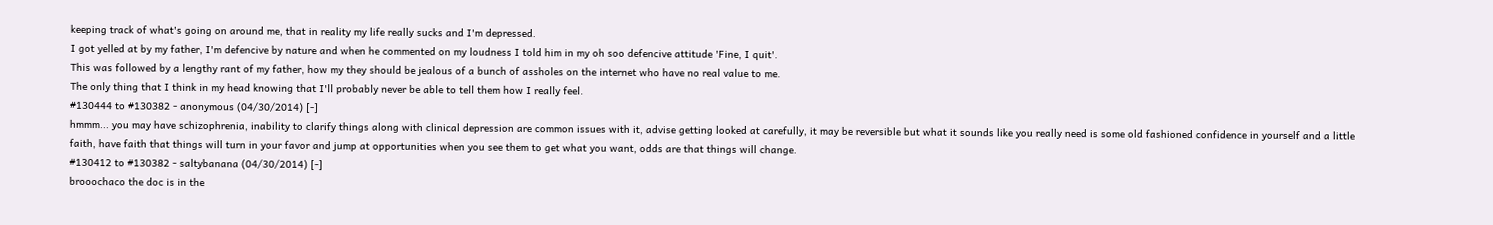keeping track of what's going on around me, that in reality my life really sucks and I'm depressed.
I got yelled at by my father, I'm defencive by nature and when he commented on my loudness I told him in my oh soo defencive attitude 'Fine, I quit'.
This was followed by a lengthy rant of my father, how my they should be jealous of a bunch of assholes on the internet who have no real value to me.
The only thing that I think in my head knowing that I'll probably never be able to tell them how I really feel.
#130444 to #130382 - anonymous (04/30/2014) [-]
hmmm... you may have schizophrenia, inability to clarify things along with clinical depression are common issues with it, advise getting looked at carefully, it may be reversible but what it sounds like you really need is some old fashioned confidence in yourself and a little faith, have faith that things will turn in your favor and jump at opportunities when you see them to get what you want, odds are that things will change.
#130412 to #130382 - saltybanana (04/30/2014) [-]
brooochaco the doc is in the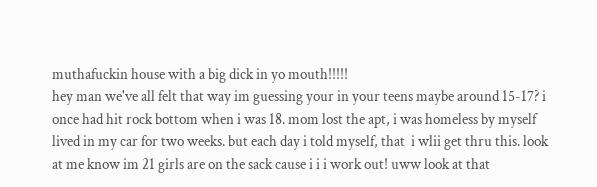muthafuckin house with a big dick in yo mouth!!!!!
hey man we've all felt that way im guessing your in your teens maybe around 15-17? i once had hit rock bottom when i was 18. mom lost the apt, i was homeless by myself lived in my car for two weeks. but each day i told myself, that  i wlii get thru this. look at me know im 21 girls are on the sack cause i i i work out! uww look at that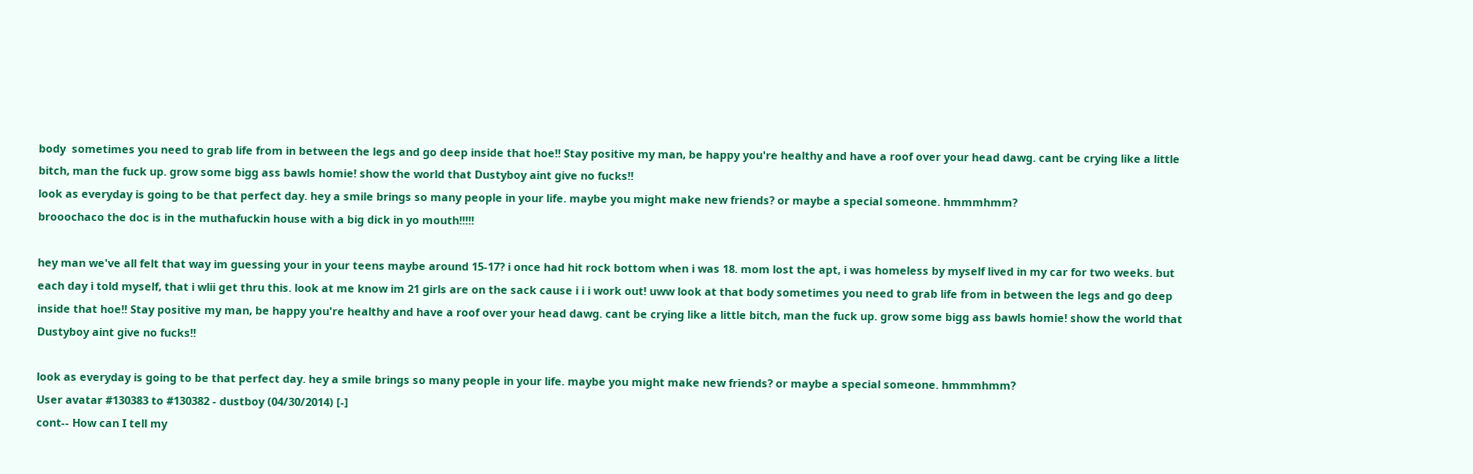body  sometimes you need to grab life from in between the legs and go deep inside that hoe!! Stay positive my man, be happy you're healthy and have a roof over your head dawg. cant be crying like a little bitch, man the fuck up. grow some bigg ass bawls homie! show the world that Dustyboy aint give no fucks!!
look as everyday is going to be that perfect day. hey a smile brings so many people in your life. maybe you might make new friends? or maybe a special someone. hmmmhmm?
brooochaco the doc is in the muthafuckin house with a big dick in yo mouth!!!!!

hey man we've all felt that way im guessing your in your teens maybe around 15-17? i once had hit rock bottom when i was 18. mom lost the apt, i was homeless by myself lived in my car for two weeks. but each day i told myself, that i wlii get thru this. look at me know im 21 girls are on the sack cause i i i work out! uww look at that body sometimes you need to grab life from in between the legs and go deep inside that hoe!! Stay positive my man, be happy you're healthy and have a roof over your head dawg. cant be crying like a little bitch, man the fuck up. grow some bigg ass bawls homie! show the world that Dustyboy aint give no fucks!!

look as everyday is going to be that perfect day. hey a smile brings so many people in your life. maybe you might make new friends? or maybe a special someone. hmmmhmm?
User avatar #130383 to #130382 - dustboy (04/30/2014) [-]
cont-- How can I tell my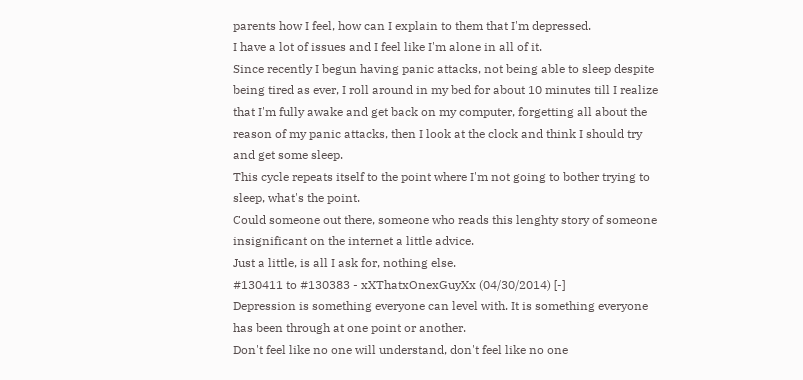parents how I feel, how can I explain to them that I'm depressed.
I have a lot of issues and I feel like I'm alone in all of it.
Since recently I begun having panic attacks, not being able to sleep despite being tired as ever, I roll around in my bed for about 10 minutes till I realize that I'm fully awake and get back on my computer, forgetting all about the reason of my panic attacks, then I look at the clock and think I should try and get some sleep.
This cycle repeats itself to the point where I'm not going to bother trying to sleep, what's the point.
Could someone out there, someone who reads this lenghty story of someone insignificant on the internet a little advice.
Just a little, is all I ask for, nothing else.
#130411 to #130383 - xXThatxOnexGuyXx (04/30/2014) [-]
Depression is something everyone can level with. It is something everyone has been through at one point or another.
Don't feel like no one will understand, don't feel like no one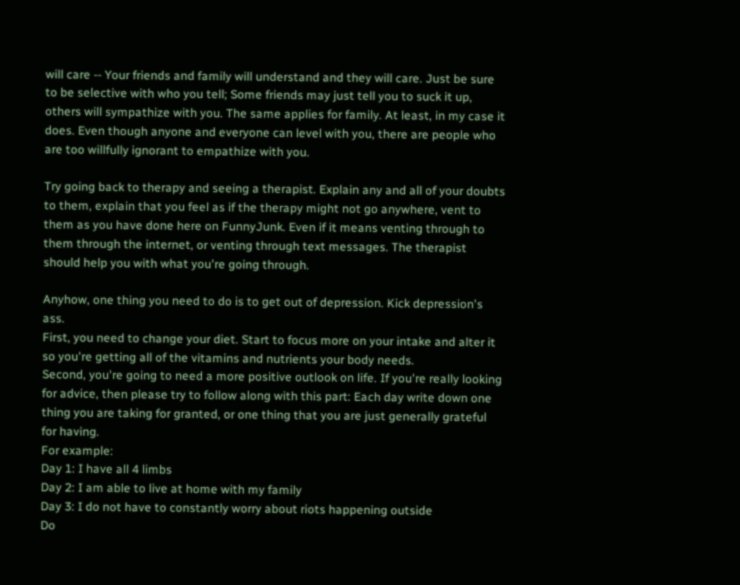will care -- Your friends and family will understand and they will care. Just be sure to be selective with who you tell; Some friends may just tell you to suck it up, others will sympathize with you. The same applies for family. At least, in my case it does. Even though anyone and everyone can level with you, there are people who are too willfully ignorant to empathize with you.

Try going back to therapy and seeing a therapist. Explain any and all of your doubts to them, explain that you feel as if the therapy might not go anywhere, vent to them as you have done here on FunnyJunk. Even if it means venting through to them through the internet, or venting through text messages. The therapist should help you with what you're going through.

Anyhow, one thing you need to do is to get out of depression. Kick depression's ass.
First, you need to change your diet. Start to focus more on your intake and alter it so you're getting all of the vitamins and nutrients your body needs.
Second, you're going to need a more positive outlook on life. If you're really looking for advice, then please try to follow along with this part: Each day write down one thing you are taking for granted, or one thing that you are just generally grateful for having.
For example:
Day 1: I have all 4 limbs
Day 2: I am able to live at home with my family
Day 3: I do not have to constantly worry about riots happening outside
Do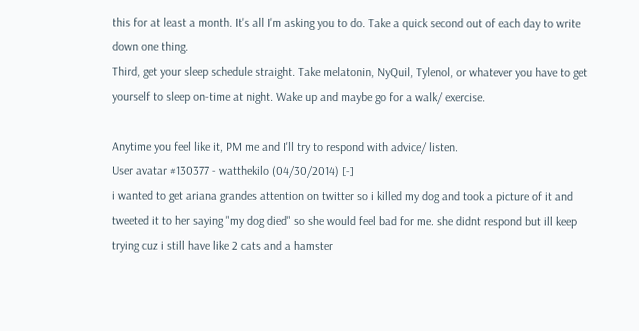this for at least a month. It's all I'm asking you to do. Take a quick second out of each day to write down one thing.
Third, get your sleep schedule straight. Take melatonin, NyQuil, Tylenol, or whatever you have to get yourself to sleep on-time at night. Wake up and maybe go for a walk/ exercise.

Anytime you feel like it, PM me and I'll try to respond with advice/ listen.
User avatar #130377 - watthekilo (04/30/2014) [-]
i wanted to get ariana grandes attention on twitter so i killed my dog and took a picture of it and tweeted it to her saying "my dog died" so she would feel bad for me. she didnt respond but ill keep trying cuz i still have like 2 cats and a hamster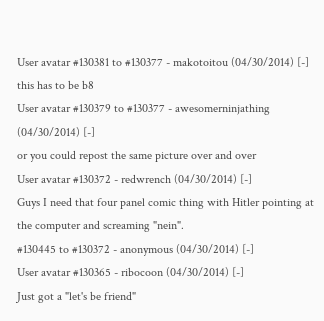User avatar #130381 to #130377 - makotoitou (04/30/2014) [-]
this has to be b8
User avatar #130379 to #130377 - awesomerninjathing (04/30/2014) [-]
or you could repost the same picture over and over
User avatar #130372 - redwrench (04/30/2014) [-]
Guys I need that four panel comic thing with Hitler pointing at the computer and screaming "nein".
#130445 to #130372 - anonymous (04/30/2014) [-]
User avatar #130365 - ribocoon (04/30/2014) [-]
Just got a "let's be friend"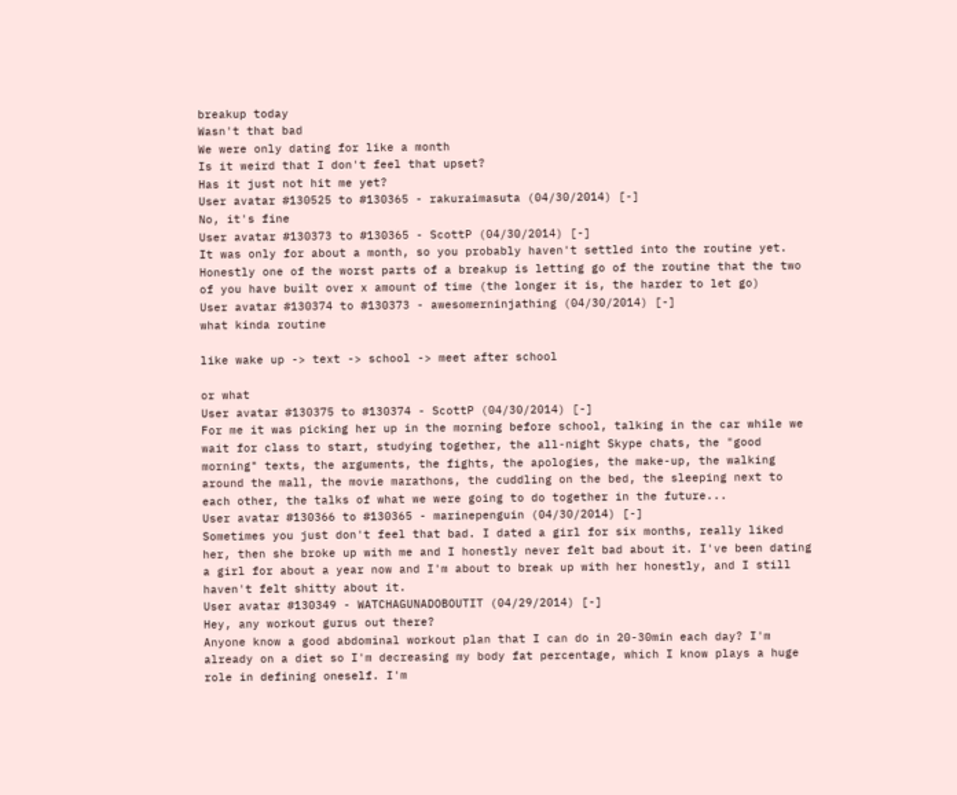breakup today
Wasn't that bad
We were only dating for like a month
Is it weird that I don't feel that upset?
Has it just not hit me yet?
User avatar #130525 to #130365 - rakuraimasuta (04/30/2014) [-]
No, it's fine
User avatar #130373 to #130365 - ScottP (04/30/2014) [-]
It was only for about a month, so you probably haven't settled into the routine yet. Honestly one of the worst parts of a breakup is letting go of the routine that the two of you have built over x amount of time (the longer it is, the harder to let go)
User avatar #130374 to #130373 - awesomerninjathing (04/30/2014) [-]
what kinda routine

like wake up -> text -> school -> meet after school

or what
User avatar #130375 to #130374 - ScottP (04/30/2014) [-]
For me it was picking her up in the morning before school, talking in the car while we wait for class to start, studying together, the all-night Skype chats, the "good morning" texts, the arguments, the fights, the apologies, the make-up, the walking around the mall, the movie marathons, the cuddling on the bed, the sleeping next to each other, the talks of what we were going to do together in the future...
User avatar #130366 to #130365 - marinepenguin (04/30/2014) [-]
Sometimes you just don't feel that bad. I dated a girl for six months, really liked her, then she broke up with me and I honestly never felt bad about it. I've been dating a girl for about a year now and I'm about to break up with her honestly, and I still haven't felt shitty about it.
User avatar #130349 - WATCHAGUNADOBOUTIT (04/29/2014) [-]
Hey, any workout gurus out there?
Anyone know a good abdominal workout plan that I can do in 20-30min each day? I'm already on a diet so I'm decreasing my body fat percentage, which I know plays a huge role in defining oneself. I'm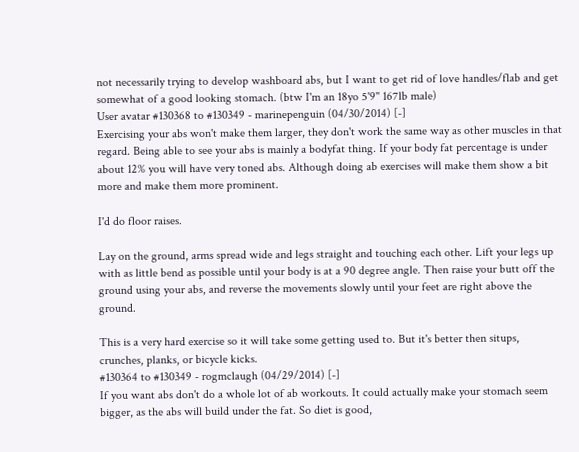not necessarily trying to develop washboard abs, but I want to get rid of love handles/flab and get somewhat of a good looking stomach. (btw I'm an 18yo 5'9'' 167lb male)
User avatar #130368 to #130349 - marinepenguin (04/30/2014) [-]
Exercising your abs won't make them larger, they don't work the same way as other muscles in that regard. Being able to see your abs is mainly a bodyfat thing. If your body fat percentage is under about 12% you will have very toned abs. Although doing ab exercises will make them show a bit more and make them more prominent.

I'd do floor raises.

Lay on the ground, arms spread wide and legs straight and touching each other. Lift your legs up with as little bend as possible until your body is at a 90 degree angle. Then raise your butt off the ground using your abs, and reverse the movements slowly until your feet are right above the ground.

This is a very hard exercise so it will take some getting used to. But it's better then situps, crunches, planks, or bicycle kicks.
#130364 to #130349 - rogmclaugh (04/29/2014) [-]
If you want abs don't do a whole lot of ab workouts. It could actually make your stomach seem bigger, as the abs will build under the fat. So diet is good,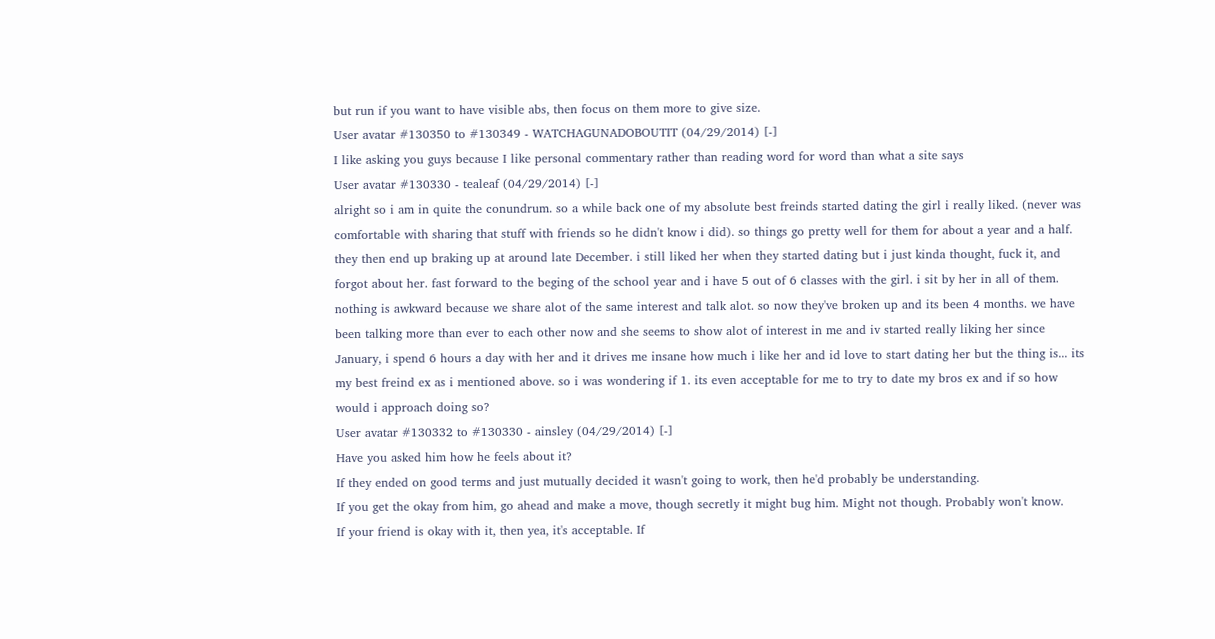but run if you want to have visible abs, then focus on them more to give size.
User avatar #130350 to #130349 - WATCHAGUNADOBOUTIT (04/29/2014) [-]
I like asking you guys because I like personal commentary rather than reading word for word than what a site says
User avatar #130330 - tealeaf (04/29/2014) [-]
alright so i am in quite the conundrum. so a while back one of my absolute best freinds started dating the girl i really liked. (never was comfortable with sharing that stuff with friends so he didn't know i did). so things go pretty well for them for about a year and a half. they then end up braking up at around late December. i still liked her when they started dating but i just kinda thought, fuck it, and forgot about her. fast forward to the beging of the school year and i have 5 out of 6 classes with the girl. i sit by her in all of them. nothing is awkward because we share alot of the same interest and talk alot. so now they've broken up and its been 4 months. we have been talking more than ever to each other now and she seems to show alot of interest in me and iv started really liking her since January, i spend 6 hours a day with her and it drives me insane how much i like her and id love to start dating her but the thing is... its my best freind ex as i mentioned above. so i was wondering if 1. its even acceptable for me to try to date my bros ex and if so how would i approach doing so?
User avatar #130332 to #130330 - ainsley (04/29/2014) [-]
Have you asked him how he feels about it?
If they ended on good terms and just mutually decided it wasn't going to work, then he'd probably be understanding.
If you get the okay from him, go ahead and make a move, though secretly it might bug him. Might not though. Probably won't know.
If your friend is okay with it, then yea, it's acceptable. If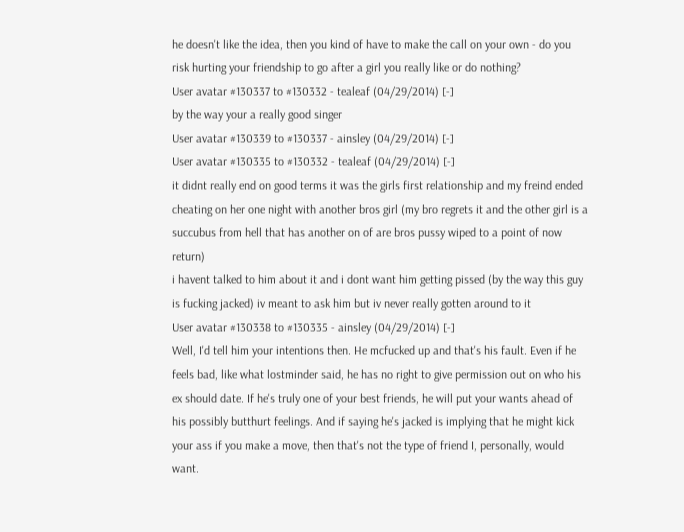he doesn't like the idea, then you kind of have to make the call on your own - do you risk hurting your friendship to go after a girl you really like or do nothing?
User avatar #130337 to #130332 - tealeaf (04/29/2014) [-]
by the way your a really good singer
User avatar #130339 to #130337 - ainsley (04/29/2014) [-]
User avatar #130335 to #130332 - tealeaf (04/29/2014) [-]
it didnt really end on good terms it was the girls first relationship and my freind ended cheating on her one night with another bros girl (my bro regrets it and the other girl is a succubus from hell that has another on of are bros pussy wiped to a point of now return)
i havent talked to him about it and i dont want him getting pissed (by the way this guy is fucking jacked) iv meant to ask him but iv never really gotten around to it
User avatar #130338 to #130335 - ainsley (04/29/2014) [-]
Well, I'd tell him your intentions then. He mcfucked up and that's his fault. Even if he feels bad, like what lostminder said, he has no right to give permission out on who his ex should date. If he's truly one of your best friends, he will put your wants ahead of his possibly butthurt feelings. And if saying he's jacked is implying that he might kick your ass if you make a move, then that's not the type of friend I, personally, would want.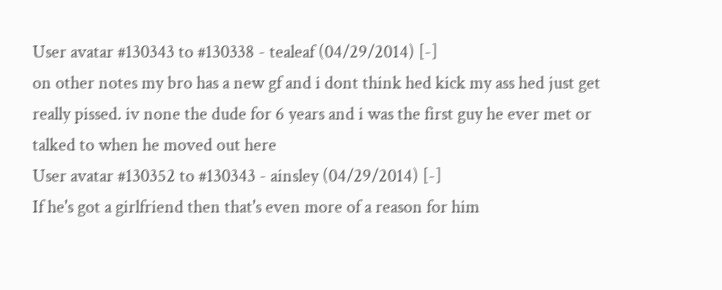User avatar #130343 to #130338 - tealeaf (04/29/2014) [-]
on other notes my bro has a new gf and i dont think hed kick my ass hed just get really pissed. iv none the dude for 6 years and i was the first guy he ever met or talked to when he moved out here
User avatar #130352 to #130343 - ainsley (04/29/2014) [-]
If he's got a girlfriend then that's even more of a reason for him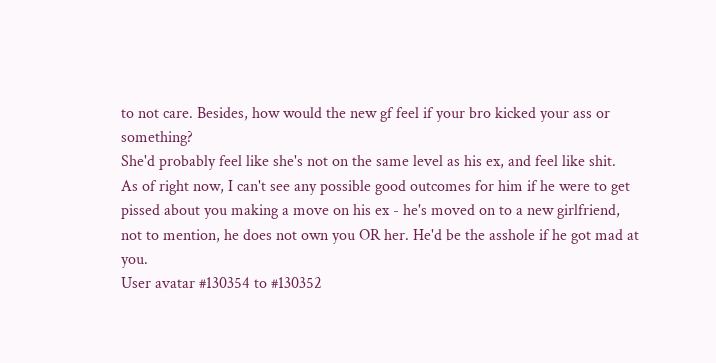to not care. Besides, how would the new gf feel if your bro kicked your ass or something?
She'd probably feel like she's not on the same level as his ex, and feel like shit.
As of right now, I can't see any possible good outcomes for him if he were to get pissed about you making a move on his ex - he's moved on to a new girlfriend, not to mention, he does not own you OR her. He'd be the asshole if he got mad at you.
User avatar #130354 to #130352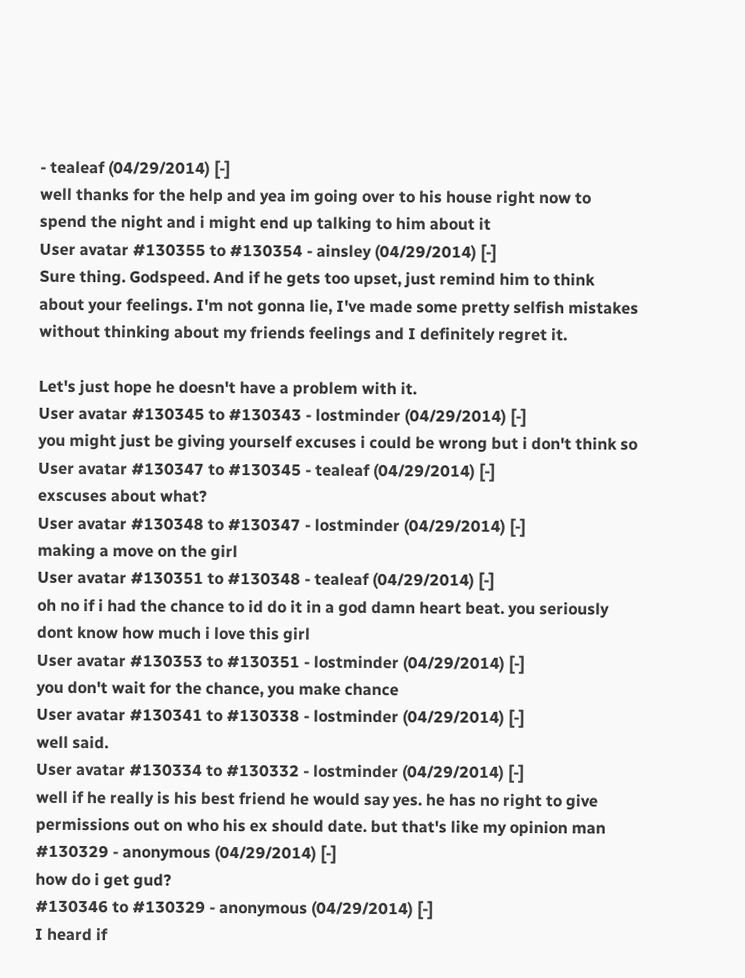- tealeaf (04/29/2014) [-]
well thanks for the help and yea im going over to his house right now to spend the night and i might end up talking to him about it
User avatar #130355 to #130354 - ainsley (04/29/2014) [-]
Sure thing. Godspeed. And if he gets too upset, just remind him to think about your feelings. I'm not gonna lie, I've made some pretty selfish mistakes without thinking about my friends feelings and I definitely regret it.

Let's just hope he doesn't have a problem with it.
User avatar #130345 to #130343 - lostminder (04/29/2014) [-]
you might just be giving yourself excuses i could be wrong but i don't think so
User avatar #130347 to #130345 - tealeaf (04/29/2014) [-]
exscuses about what?
User avatar #130348 to #130347 - lostminder (04/29/2014) [-]
making a move on the girl
User avatar #130351 to #130348 - tealeaf (04/29/2014) [-]
oh no if i had the chance to id do it in a god damn heart beat. you seriously dont know how much i love this girl
User avatar #130353 to #130351 - lostminder (04/29/2014) [-]
you don't wait for the chance, you make chance
User avatar #130341 to #130338 - lostminder (04/29/2014) [-]
well said.
User avatar #130334 to #130332 - lostminder (04/29/2014) [-]
well if he really is his best friend he would say yes. he has no right to give permissions out on who his ex should date. but that's like my opinion man
#130329 - anonymous (04/29/2014) [-]
how do i get gud?
#130346 to #130329 - anonymous (04/29/2014) [-]
I heard if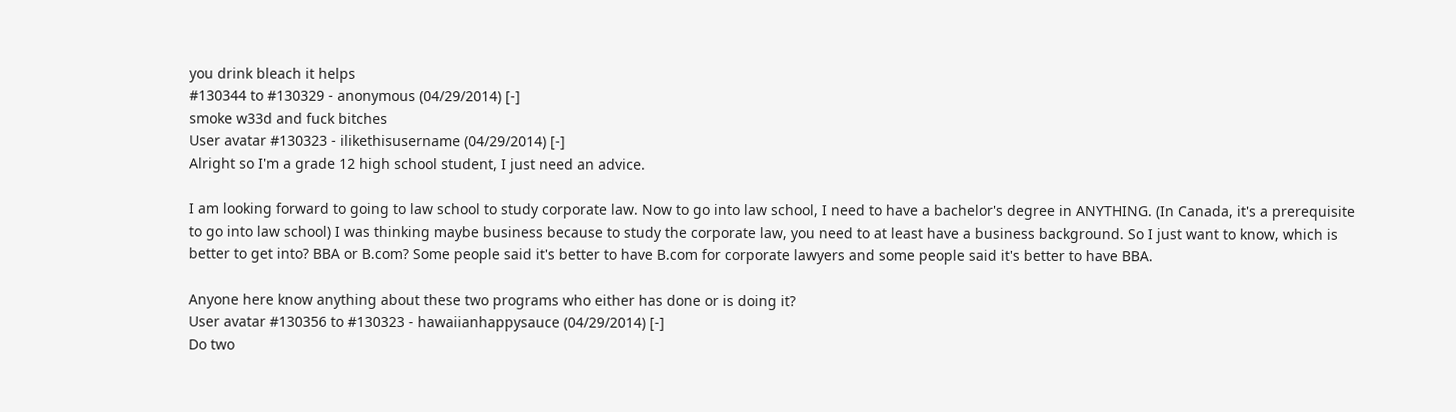you drink bleach it helps
#130344 to #130329 - anonymous (04/29/2014) [-]
smoke w33d and fuck bitches
User avatar #130323 - ilikethisusername (04/29/2014) [-]
Alright so I'm a grade 12 high school student, I just need an advice.

I am looking forward to going to law school to study corporate law. Now to go into law school, I need to have a bachelor's degree in ANYTHING. (In Canada, it's a prerequisite to go into law school) I was thinking maybe business because to study the corporate law, you need to at least have a business background. So I just want to know, which is better to get into? BBA or B.com? Some people said it's better to have B.com for corporate lawyers and some people said it's better to have BBA.

Anyone here know anything about these two programs who either has done or is doing it?
User avatar #130356 to #130323 - hawaiianhappysauce (04/29/2014) [-]
Do two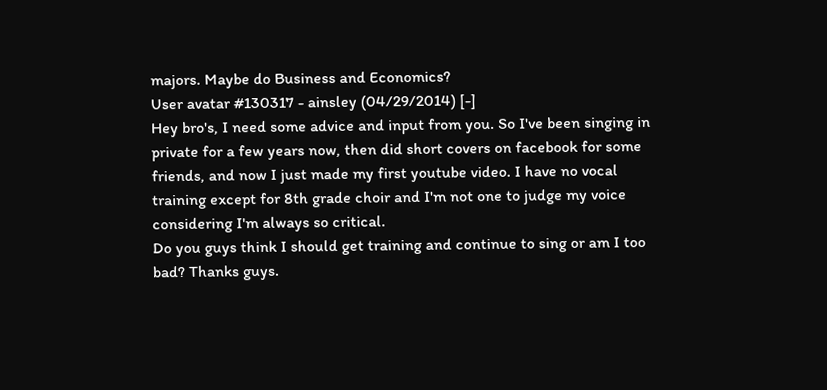majors. Maybe do Business and Economics?
User avatar #130317 - ainsley (04/29/2014) [-]
Hey bro's, I need some advice and input from you. So I've been singing in private for a few years now, then did short covers on facebook for some friends, and now I just made my first youtube video. I have no vocal training except for 8th grade choir and I'm not one to judge my voice considering I'm always so critical.
Do you guys think I should get training and continue to sing or am I too bad? Thanks guys.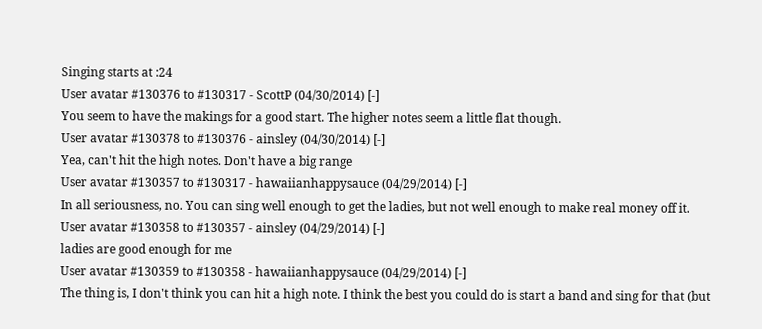Singing starts at :24
User avatar #130376 to #130317 - ScottP (04/30/2014) [-]
You seem to have the makings for a good start. The higher notes seem a little flat though.
User avatar #130378 to #130376 - ainsley (04/30/2014) [-]
Yea, can't hit the high notes. Don't have a big range
User avatar #130357 to #130317 - hawaiianhappysauce (04/29/2014) [-]
In all seriousness, no. You can sing well enough to get the ladies, but not well enough to make real money off it.
User avatar #130358 to #130357 - ainsley (04/29/2014) [-]
ladies are good enough for me
User avatar #130359 to #130358 - hawaiianhappysauce (04/29/2014) [-]
The thing is, I don't think you can hit a high note. I think the best you could do is start a band and sing for that (but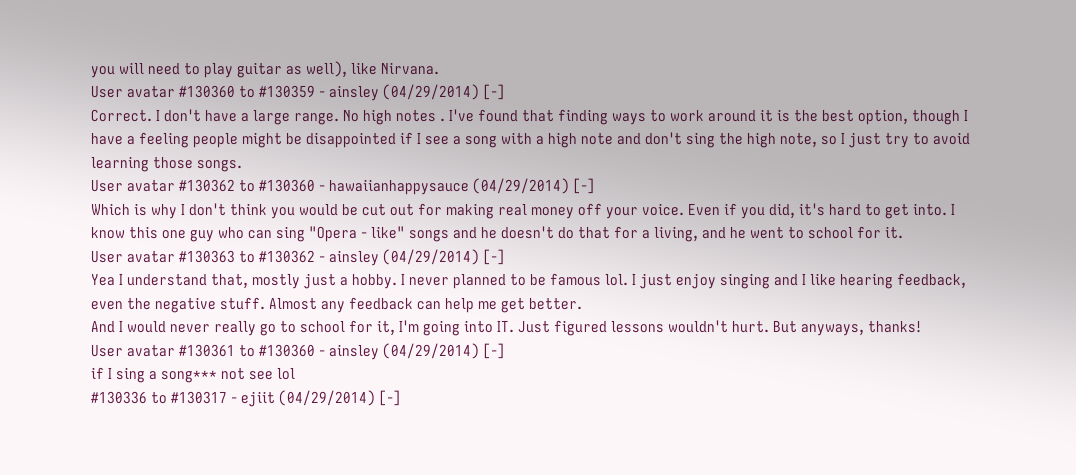you will need to play guitar as well), like Nirvana.
User avatar #130360 to #130359 - ainsley (04/29/2014) [-]
Correct. I don't have a large range. No high notes . I've found that finding ways to work around it is the best option, though I have a feeling people might be disappointed if I see a song with a high note and don't sing the high note, so I just try to avoid learning those songs.
User avatar #130362 to #130360 - hawaiianhappysauce (04/29/2014) [-]
Which is why I don't think you would be cut out for making real money off your voice. Even if you did, it's hard to get into. I know this one guy who can sing "Opera - like" songs and he doesn't do that for a living, and he went to school for it.
User avatar #130363 to #130362 - ainsley (04/29/2014) [-]
Yea I understand that, mostly just a hobby. I never planned to be famous lol. I just enjoy singing and I like hearing feedback, even the negative stuff. Almost any feedback can help me get better.
And I would never really go to school for it, I'm going into IT. Just figured lessons wouldn't hurt. But anyways, thanks!
User avatar #130361 to #130360 - ainsley (04/29/2014) [-]
if I sing a song*** not see lol
#130336 to #130317 - ejiit (04/29/2014) [-]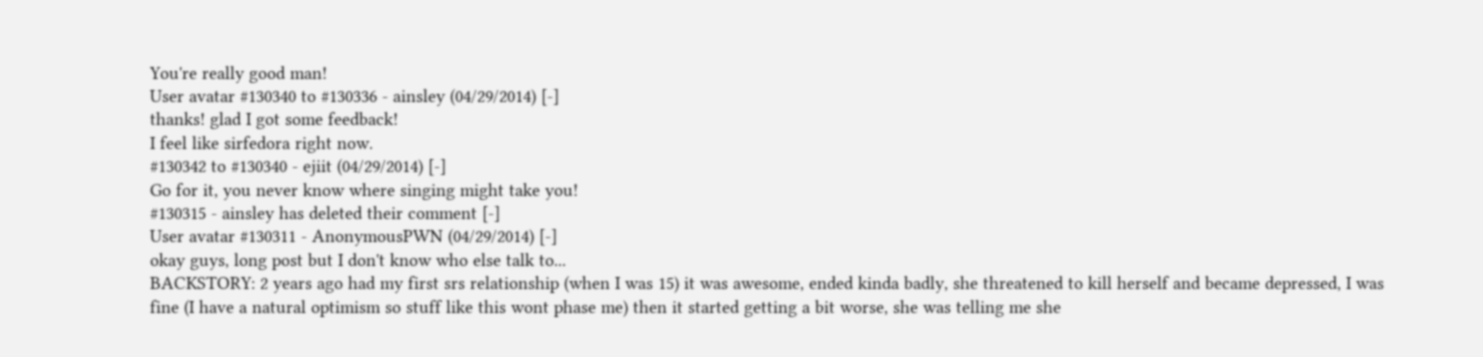You're really good man!
User avatar #130340 to #130336 - ainsley (04/29/2014) [-]
thanks! glad I got some feedback!
I feel like sirfedora right now.
#130342 to #130340 - ejiit (04/29/2014) [-]
Go for it, you never know where singing might take you!
#130315 - ainsley has deleted their comment [-]
User avatar #130311 - AnonymousPWN (04/29/2014) [-]
okay guys, long post but I don't know who else talk to...
BACKSTORY: 2 years ago had my first srs relationship (when I was 15) it was awesome, ended kinda badly, she threatened to kill herself and became depressed, I was fine (I have a natural optimism so stuff like this wont phase me) then it started getting a bit worse, she was telling me she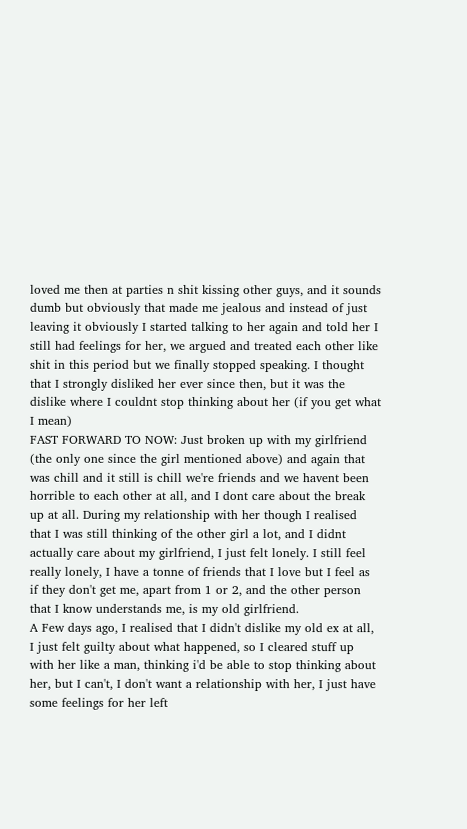loved me then at parties n shit kissing other guys, and it sounds dumb but obviously that made me jealous and instead of just leaving it obviously I started talking to her again and told her I still had feelings for her, we argued and treated each other like shit in this period but we finally stopped speaking. I thought that I strongly disliked her ever since then, but it was the dislike where I couldnt stop thinking about her (if you get what I mean)
FAST FORWARD TO NOW: Just broken up with my girlfriend (the only one since the girl mentioned above) and again that was chill and it still is chill we're friends and we havent been horrible to each other at all, and I dont care about the break up at all. During my relationship with her though I realised that I was still thinking of the other girl a lot, and I didnt actually care about my girlfriend, I just felt lonely. I still feel really lonely, I have a tonne of friends that I love but I feel as if they don't get me, apart from 1 or 2, and the other person that I know understands me, is my old girlfriend.
A Few days ago, I realised that I didn't dislike my old ex at all, I just felt guilty about what happened, so I cleared stuff up with her like a man, thinking i'd be able to stop thinking about her, but I can't, I don't want a relationship with her, I just have some feelings for her left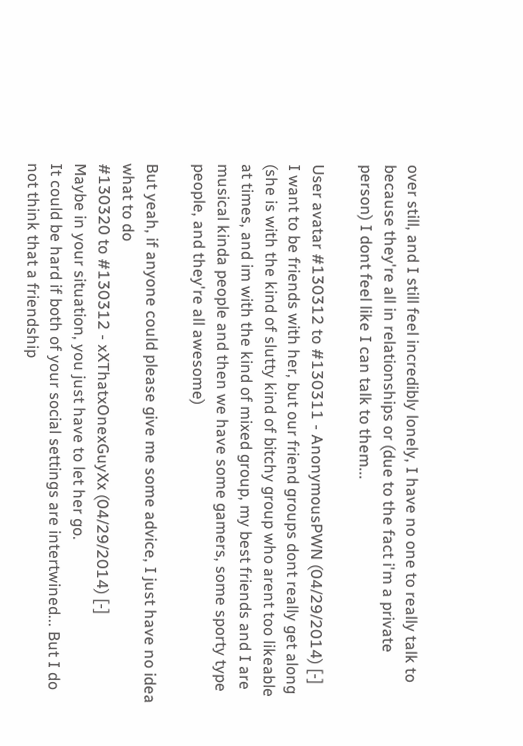over still, and I still feel incredibly lonely, I have no one to really talk to because they're all in relationships or (due to the fact i'm a private person) I dont feel like I can talk to them...

User avatar #130312 to #130311 - AnonymousPWN (04/29/2014) [-]
I want to be friends with her, but our friend groups dont really get along (she is with the kind of slutty kind of bitchy group who arent too likeable at times, and im with the kind of mixed group, my best friends and I are musical kinda people and then we have some gamers, some sporty type people, and they're all awesome)

But yeah, if anyone could please give me some advice, I just have no idea what to do
#130320 to #130312 - xXThatxOnexGuyXx (04/29/2014) [-]
Maybe in your situation, you just have to let her go.
It could be hard if both of your social settings are intertwined... But I do not think that a friendship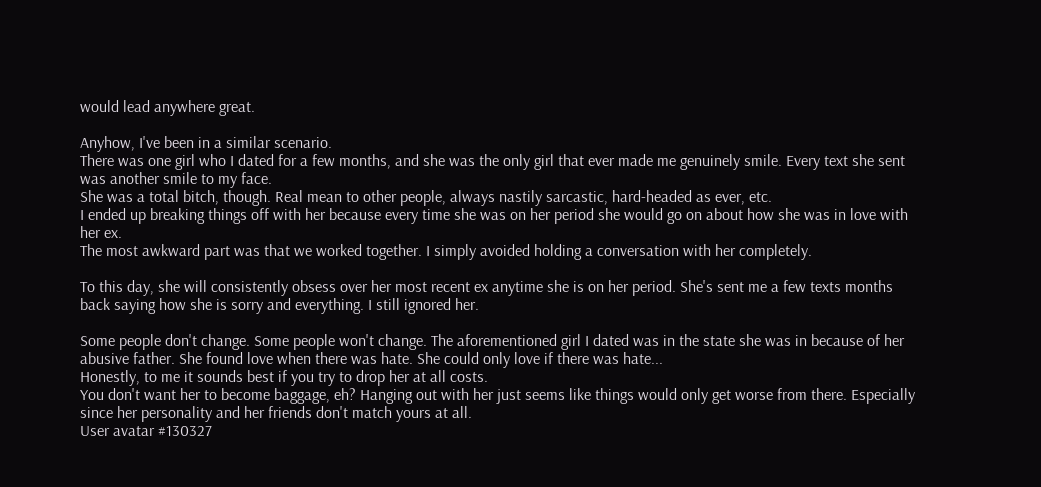would lead anywhere great.

Anyhow, I've been in a similar scenario.
There was one girl who I dated for a few months, and she was the only girl that ever made me genuinely smile. Every text she sent was another smile to my face.
She was a total bitch, though. Real mean to other people, always nastily sarcastic, hard-headed as ever, etc.
I ended up breaking things off with her because every time she was on her period she would go on about how she was in love with her ex.
The most awkward part was that we worked together. I simply avoided holding a conversation with her completely.

To this day, she will consistently obsess over her most recent ex anytime she is on her period. She's sent me a few texts months back saying how she is sorry and everything. I still ignored her.

Some people don't change. Some people won't change. The aforementioned girl I dated was in the state she was in because of her abusive father. She found love when there was hate. She could only love if there was hate...
Honestly, to me it sounds best if you try to drop her at all costs.
You don't want her to become baggage, eh? Hanging out with her just seems like things would only get worse from there. Especially since her personality and her friends don't match yours at all.
User avatar #130327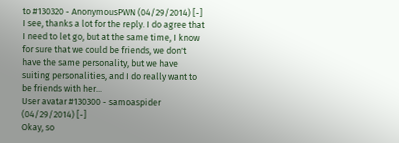to #130320 - AnonymousPWN (04/29/2014) [-]
I see, thanks a lot for the reply. I do agree that I need to let go, but at the same time, I know for sure that we could be friends, we don't have the same personality, but we have suiting personalities, and I do really want to be friends with her...
User avatar #130300 - samoaspider (04/29/2014) [-]
Okay, so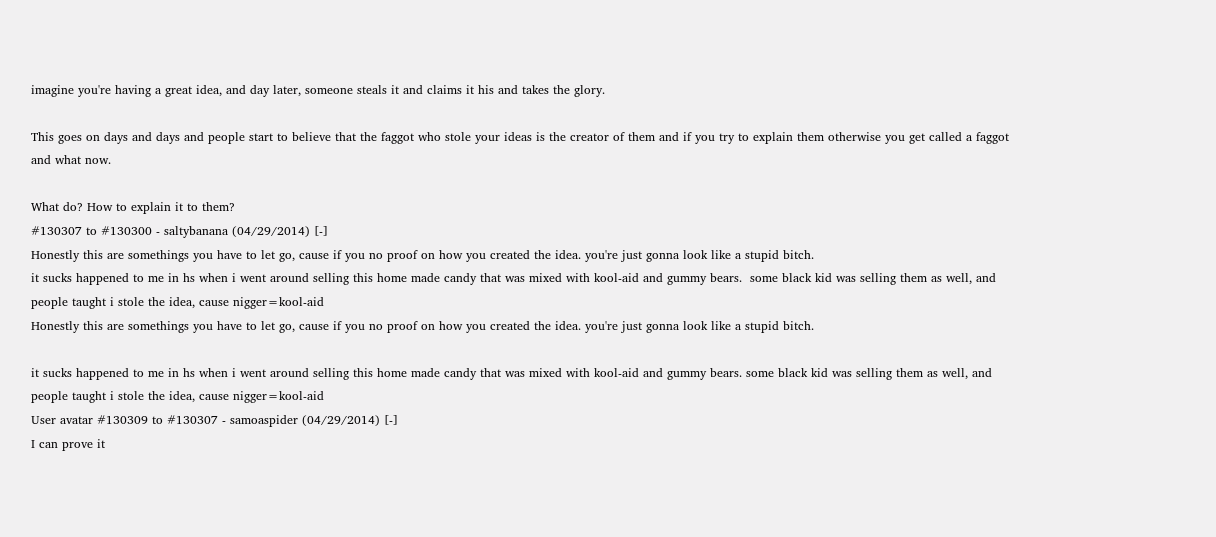imagine you're having a great idea, and day later, someone steals it and claims it his and takes the glory.

This goes on days and days and people start to believe that the faggot who stole your ideas is the creator of them and if you try to explain them otherwise you get called a faggot and what now.

What do? How to explain it to them?
#130307 to #130300 - saltybanana (04/29/2014) [-]
Honestly this are somethings you have to let go, cause if you no proof on how you created the idea. you're just gonna look like a stupid bitch.
it sucks happened to me in hs when i went around selling this home made candy that was mixed with kool-aid and gummy bears.  some black kid was selling them as well, and people taught i stole the idea, cause nigger=kool-aid
Honestly this are somethings you have to let go, cause if you no proof on how you created the idea. you're just gonna look like a stupid bitch.

it sucks happened to me in hs when i went around selling this home made candy that was mixed with kool-aid and gummy bears. some black kid was selling them as well, and people taught i stole the idea, cause nigger=kool-aid
User avatar #130309 to #130307 - samoaspider (04/29/2014) [-]
I can prove it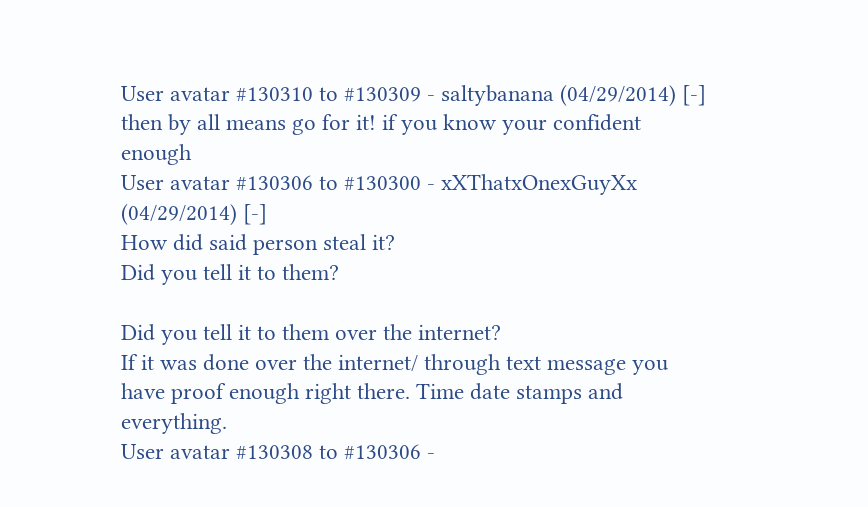User avatar #130310 to #130309 - saltybanana (04/29/2014) [-]
then by all means go for it! if you know your confident enough
User avatar #130306 to #130300 - xXThatxOnexGuyXx (04/29/2014) [-]
How did said person steal it?
Did you tell it to them?

Did you tell it to them over the internet?
If it was done over the internet/ through text message you have proof enough right there. Time date stamps and everything.
User avatar #130308 to #130306 -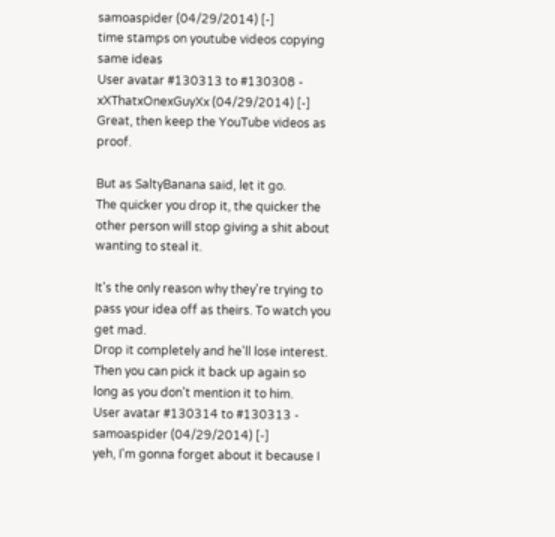samoaspider (04/29/2014) [-]
time stamps on youtube videos copying same ideas
User avatar #130313 to #130308 - xXThatxOnexGuyXx (04/29/2014) [-]
Great, then keep the YouTube videos as proof.

But as SaltyBanana said, let it go.
The quicker you drop it, the quicker the other person will stop giving a shit about wanting to steal it.

It's the only reason why they're trying to pass your idea off as theirs. To watch you get mad.
Drop it completely and he'll lose interest. Then you can pick it back up again so long as you don't mention it to him.
User avatar #130314 to #130313 - samoaspider (04/29/2014) [-]
yeh, I'm gonna forget about it because I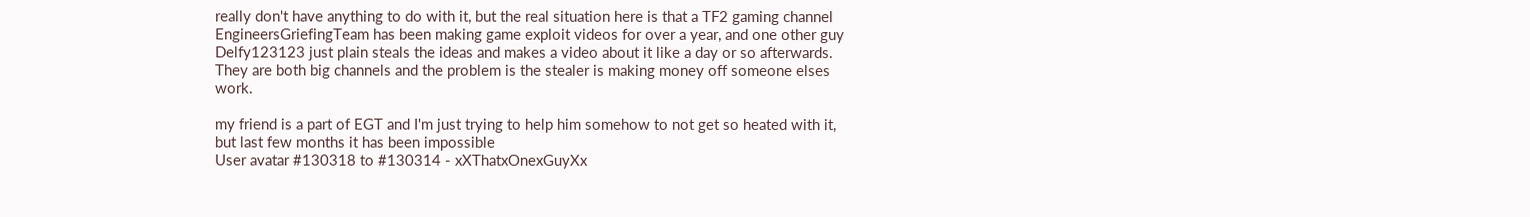really don't have anything to do with it, but the real situation here is that a TF2 gaming channel EngineersGriefingTeam has been making game exploit videos for over a year, and one other guy Delfy123123 just plain steals the ideas and makes a video about it like a day or so afterwards. They are both big channels and the problem is the stealer is making money off someone elses work.

my friend is a part of EGT and I'm just trying to help him somehow to not get so heated with it, but last few months it has been impossible
User avatar #130318 to #130314 - xXThatxOnexGuyXx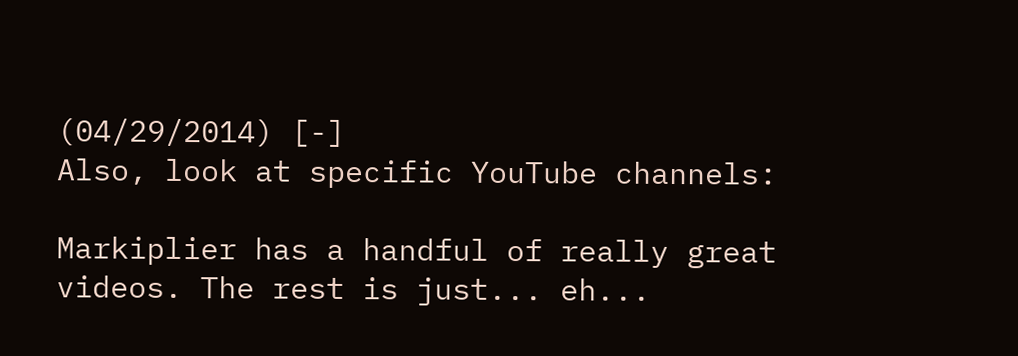(04/29/2014) [-]
Also, look at specific YouTube channels:

Markiplier has a handful of really great videos. The rest is just... eh...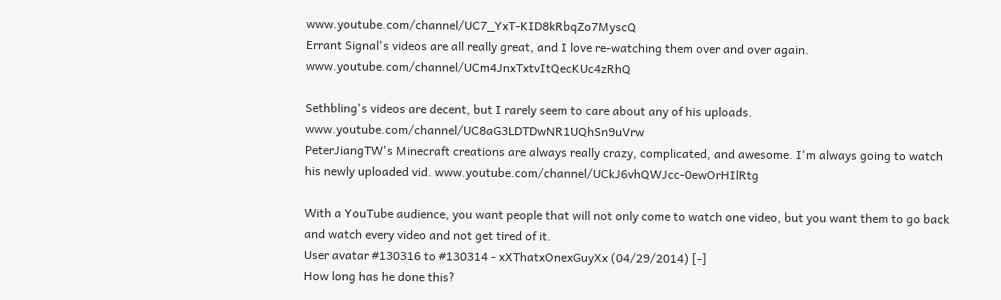www.youtube.com/channel/UC7_YxT-KID8kRbqZo7MyscQ
Errant Signal's videos are all really great, and I love re-watching them over and over again. www.youtube.com/channel/UCm4JnxTxtvItQecKUc4zRhQ

Sethbling's videos are decent, but I rarely seem to care about any of his uploads. www.youtube.com/channel/UC8aG3LDTDwNR1UQhSn9uVrw
PeterJiangTW's Minecraft creations are always really crazy, complicated, and awesome. I'm always going to watch his newly uploaded vid. www.youtube.com/channel/UCkJ6vhQWJcc-0ewOrHIlRtg

With a YouTube audience, you want people that will not only come to watch one video, but you want them to go back and watch every video and not get tired of it.
User avatar #130316 to #130314 - xXThatxOnexGuyXx (04/29/2014) [-]
How long has he done this?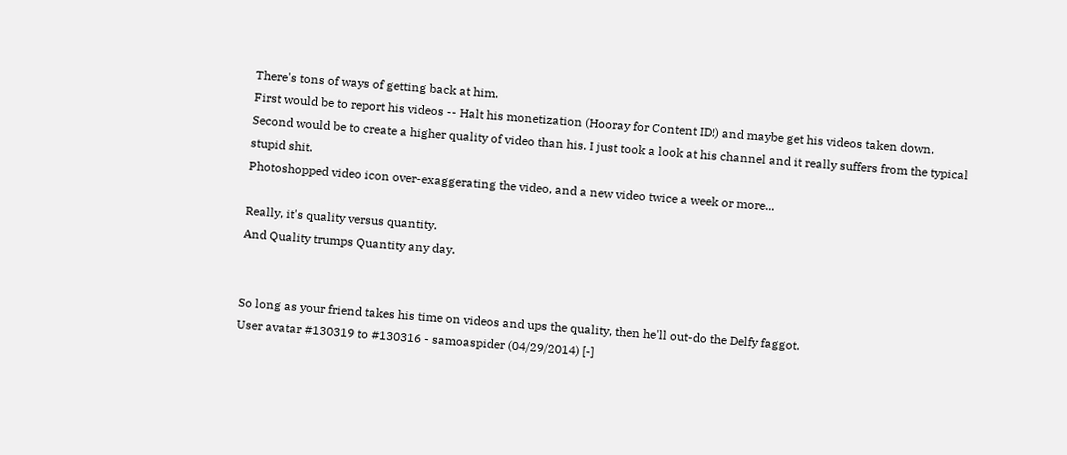There's tons of ways of getting back at him.
First would be to report his videos -- Halt his monetization (Hooray for Content ID!) and maybe get his videos taken down.
Second would be to create a higher quality of video than his. I just took a look at his channel and it really suffers from the typical stupid shit.
Photoshopped video icon over-exaggerating the video, and a new video twice a week or more...

Really, it's quality versus quantity.
And Quality trumps Quantity any day.


So long as your friend takes his time on videos and ups the quality, then he'll out-do the Delfy faggot.
User avatar #130319 to #130316 - samoaspider (04/29/2014) [-]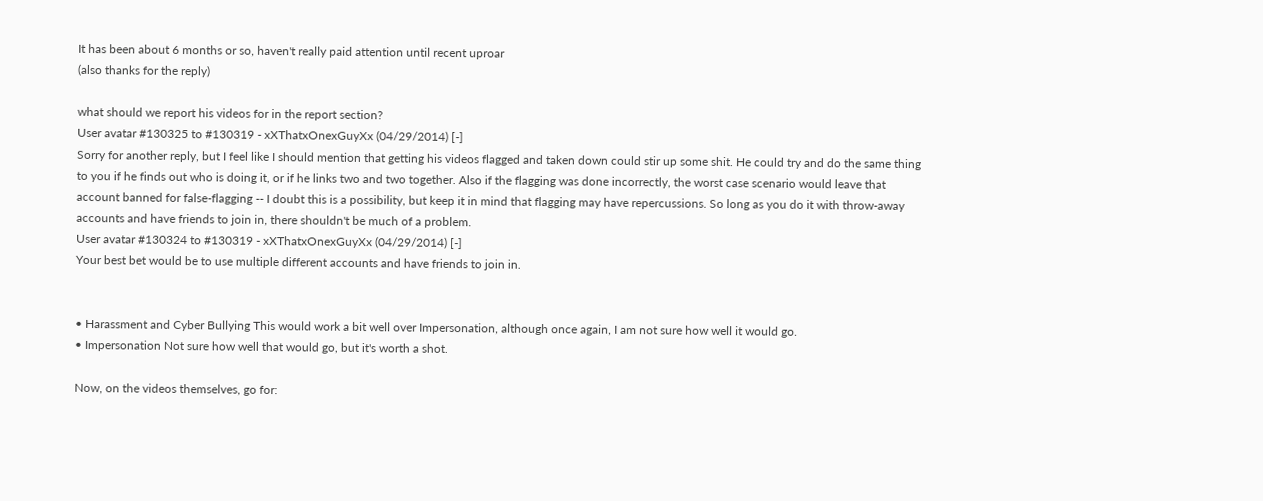It has been about 6 months or so, haven't really paid attention until recent uproar
(also thanks for the reply)

what should we report his videos for in the report section?
User avatar #130325 to #130319 - xXThatxOnexGuyXx (04/29/2014) [-]
Sorry for another reply, but I feel like I should mention that getting his videos flagged and taken down could stir up some shit. He could try and do the same thing to you if he finds out who is doing it, or if he links two and two together. Also if the flagging was done incorrectly, the worst case scenario would leave that account banned for false-flagging -- I doubt this is a possibility, but keep it in mind that flagging may have repercussions. So long as you do it with throw-away accounts and have friends to join in, there shouldn't be much of a problem.
User avatar #130324 to #130319 - xXThatxOnexGuyXx (04/29/2014) [-]
Your best bet would be to use multiple different accounts and have friends to join in.


• Harassment and Cyber Bullying This would work a bit well over Impersonation, although once again, I am not sure how well it would go.
• Impersonation Not sure how well that would go, but it's worth a shot.

Now, on the videos themselves, go for: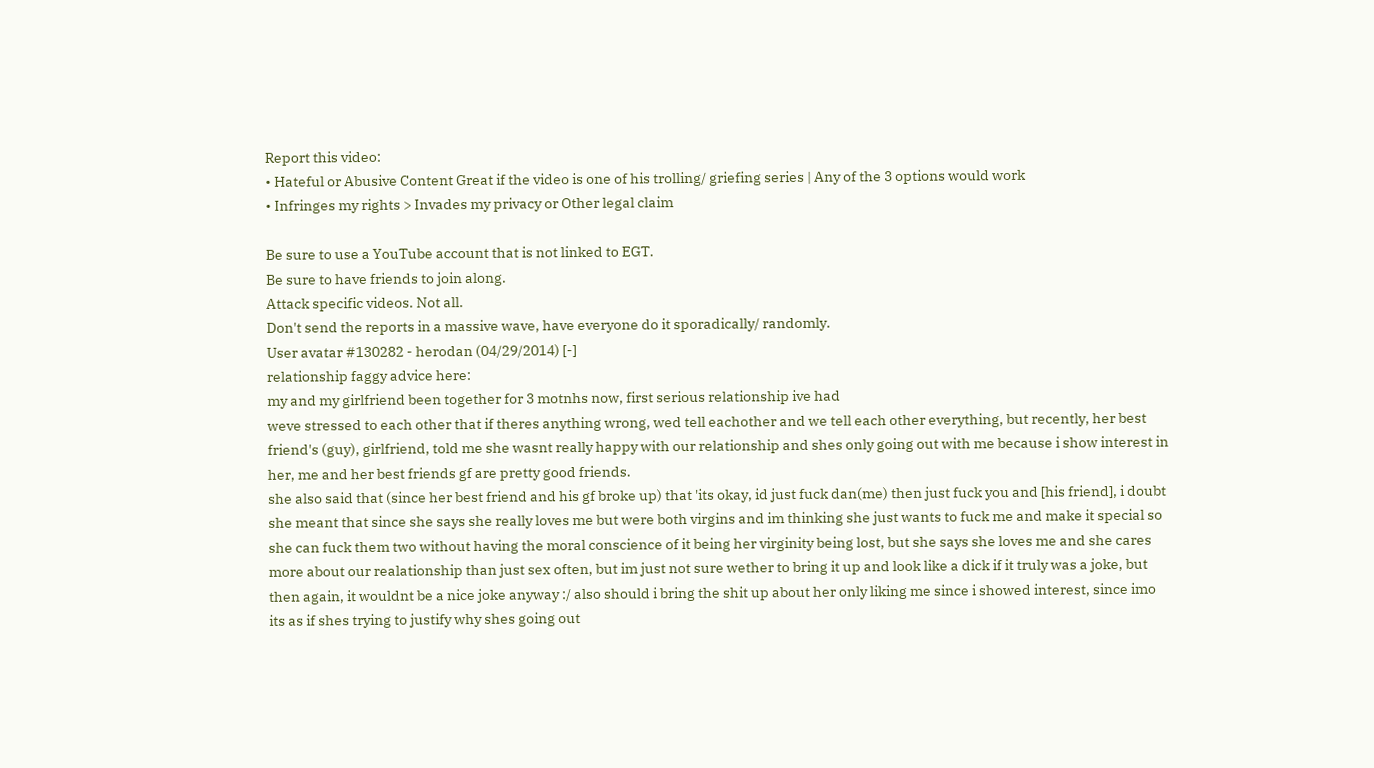Report this video:
• Hateful or Abusive Content Great if the video is one of his trolling/ griefing series | Any of the 3 options would work
• Infringes my rights > Invades my privacy or Other legal claim

Be sure to use a YouTube account that is not linked to EGT.
Be sure to have friends to join along.
Attack specific videos. Not all.
Don't send the reports in a massive wave, have everyone do it sporadically/ randomly.
User avatar #130282 - herodan (04/29/2014) [-]
relationship faggy advice here:
my and my girlfriend been together for 3 motnhs now, first serious relationship ive had
weve stressed to each other that if theres anything wrong, wed tell eachother and we tell each other everything, but recently, her best friend's (guy), girlfriend, told me she wasnt really happy with our relationship and shes only going out with me because i show interest in her, me and her best friends gf are pretty good friends.
she also said that (since her best friend and his gf broke up) that 'its okay, id just fuck dan(me) then just fuck you and [his friend], i doubt she meant that since she says she really loves me but were both virgins and im thinking she just wants to fuck me and make it special so she can fuck them two without having the moral conscience of it being her virginity being lost, but she says she loves me and she cares more about our realationship than just sex often, but im just not sure wether to bring it up and look like a dick if it truly was a joke, but then again, it wouldnt be a nice joke anyway :/ also should i bring the shit up about her only liking me since i showed interest, since imo its as if shes trying to justify why shes going out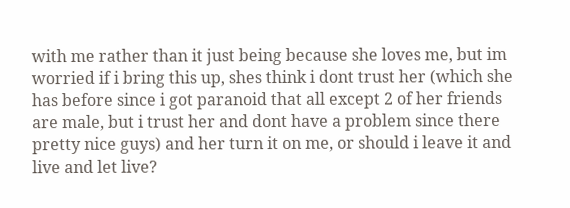with me rather than it just being because she loves me, but im worried if i bring this up, shes think i dont trust her (which she has before since i got paranoid that all except 2 of her friends are male, but i trust her and dont have a problem since there pretty nice guys) and her turn it on me, or should i leave it and live and let live?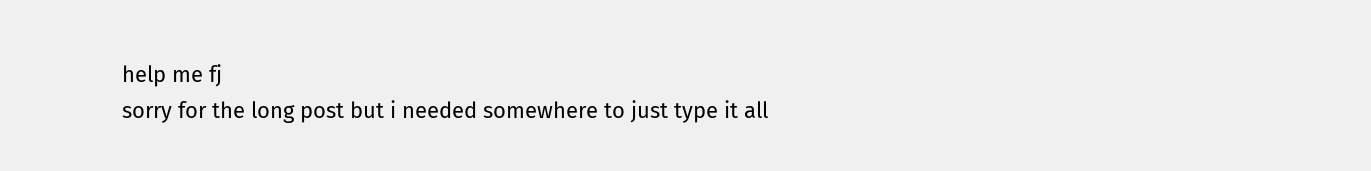help me fj
sorry for the long post but i needed somewhere to just type it all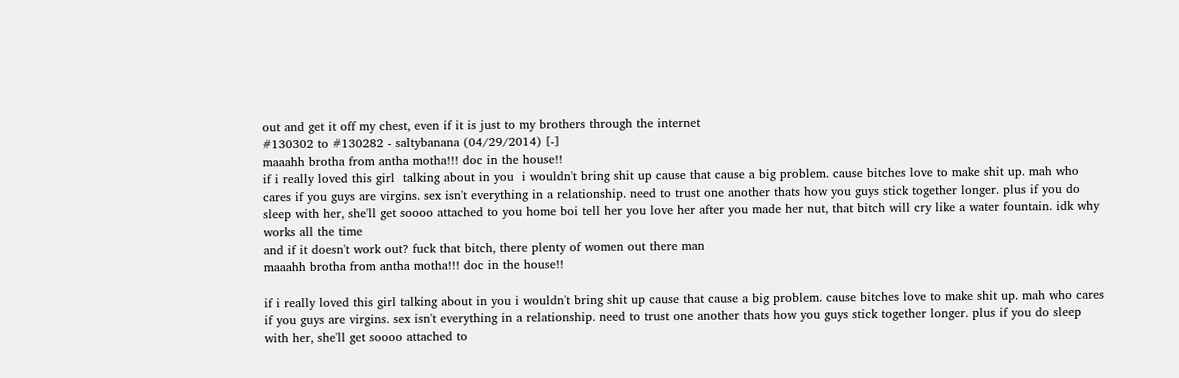out and get it off my chest, even if it is just to my brothers through the internet
#130302 to #130282 - saltybanana (04/29/2014) [-]
maaahh brotha from antha motha!!! doc in the house!!
if i really loved this girl  talking about in you  i wouldn't bring shit up cause that cause a big problem. cause bitches love to make shit up. mah who cares if you guys are virgins. sex isn't everything in a relationship. need to trust one another thats how you guys stick together longer. plus if you do sleep with her, she'll get soooo attached to you home boi tell her you love her after you made her nut, that bitch will cry like a water fountain. idk why works all the time
and if it doesn't work out? fuck that bitch, there plenty of women out there man
maaahh brotha from antha motha!!! doc in the house!!

if i really loved this girl talking about in you i wouldn't bring shit up cause that cause a big problem. cause bitches love to make shit up. mah who cares if you guys are virgins. sex isn't everything in a relationship. need to trust one another thats how you guys stick together longer. plus if you do sleep with her, she'll get soooo attached to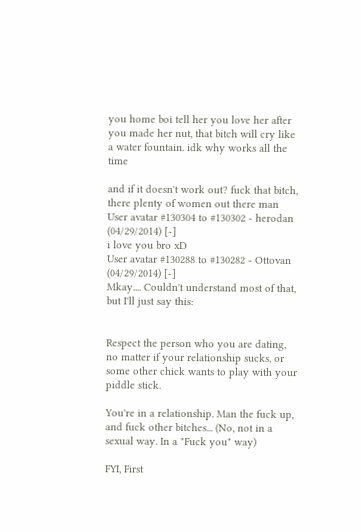you home boi tell her you love her after you made her nut, that bitch will cry like a water fountain. idk why works all the time

and if it doesn't work out? fuck that bitch, there plenty of women out there man
User avatar #130304 to #130302 - herodan (04/29/2014) [-]
i love you bro xD
User avatar #130288 to #130282 - Ottovan (04/29/2014) [-]
Mkay.... Couldn't understand most of that, but I'll just say this:


Respect the person who you are dating, no matter if your relationship sucks, or some other chick wants to play with your piddle stick.

You're in a relationship. Man the fuck up, and fuck other bitches... (No, not in a sexual way. In a "Fuck you" way)

FYI, First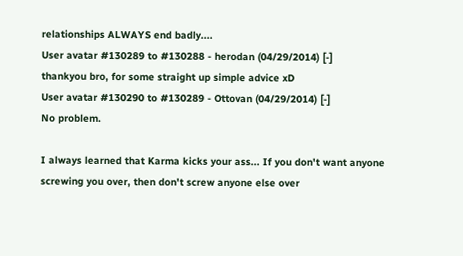relationships ALWAYS end badly....
User avatar #130289 to #130288 - herodan (04/29/2014) [-]
thankyou bro, for some straight up simple advice xD
User avatar #130290 to #130289 - Ottovan (04/29/2014) [-]
No problem.

I always learned that Karma kicks your ass... If you don't want anyone screwing you over, then don't screw anyone else over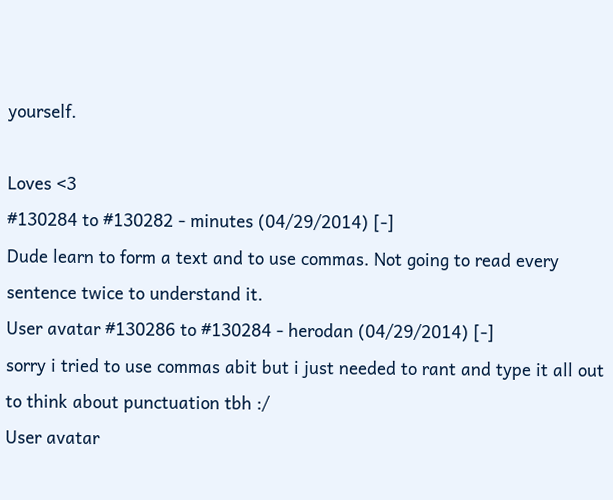yourself.

Loves <3
#130284 to #130282 - minutes (04/29/2014) [-]
Dude learn to form a text and to use commas. Not going to read every sentence twice to understand it.
User avatar #130286 to #130284 - herodan (04/29/2014) [-]
sorry i tried to use commas abit but i just needed to rant and type it all out to think about punctuation tbh :/
User avatar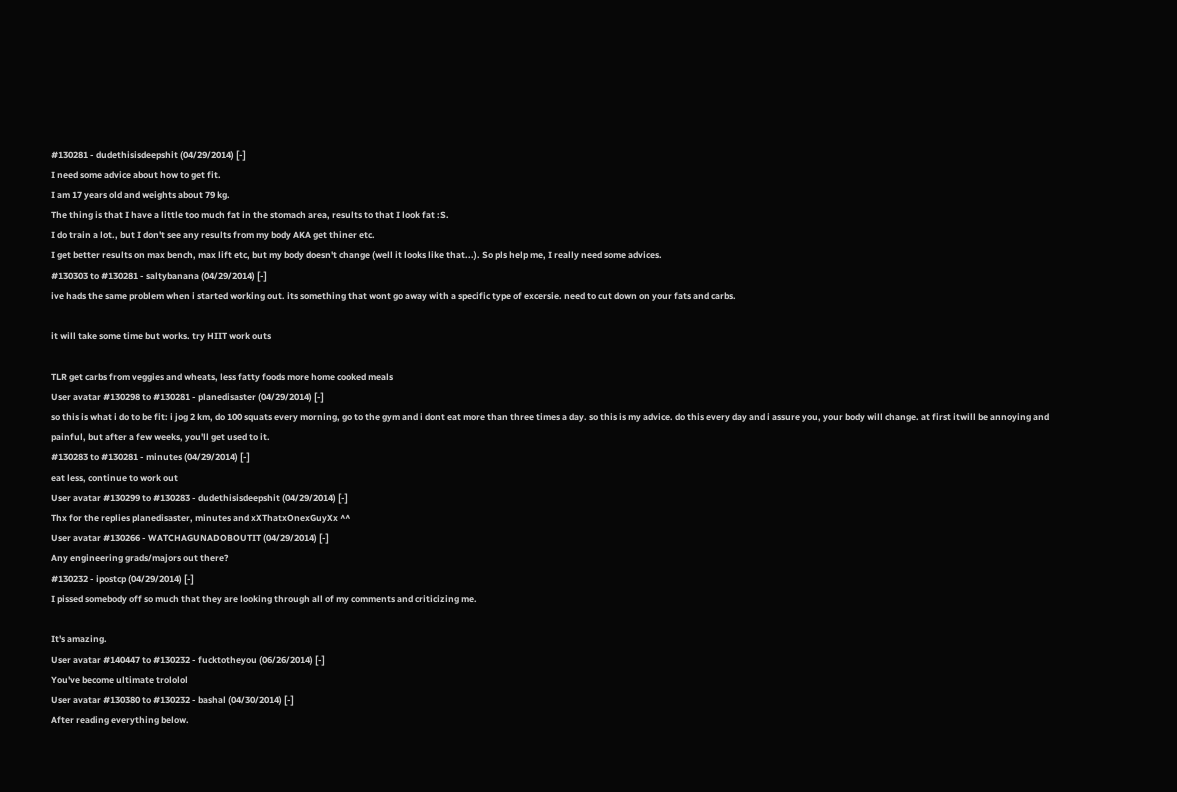#130281 - dudethisisdeepshit (04/29/2014) [-]
I need some advice about how to get fit.
I am 17 years old and weights about 79 kg.
The thing is that I have a little too much fat in the stomach area, results to that I look fat :S.
I do train a lot., but I don't see any results from my body AKA get thiner etc.
I get better results on max bench, max lift etc, but my body doesn't change (well it looks like that...). So pls help me, I really need some advices.
#130303 to #130281 - saltybanana (04/29/2014) [-]
ive hads the same problem when i started working out. its something that wont go away with a specific type of excersie. need to cut down on your fats and carbs.

it will take some time but works. try HIIT work outs

TLR get carbs from veggies and wheats, less fatty foods more home cooked meals
User avatar #130298 to #130281 - planedisaster (04/29/2014) [-]
so this is what i do to be fit: i jog 2 km, do 100 squats every morning, go to the gym and i dont eat more than three times a day. so this is my advice. do this every day and i assure you, your body will change. at first itwill be annoying and painful, but after a few weeks, you'll get used to it.
#130283 to #130281 - minutes (04/29/2014) [-]
eat less, continue to work out
User avatar #130299 to #130283 - dudethisisdeepshit (04/29/2014) [-]
Thx for the replies planedisaster, minutes and xXThatxOnexGuyXx ^^
User avatar #130266 - WATCHAGUNADOBOUTIT (04/29/2014) [-]
Any engineering grads/majors out there?
#130232 - ipostcp (04/29/2014) [-]
I pissed somebody off so much that they are looking through all of my comments and criticizing me.

It's amazing.
User avatar #140447 to #130232 - fucktotheyou (06/26/2014) [-]
You've become ultimate trololol
User avatar #130380 to #130232 - bashal (04/30/2014) [-]
After reading everything below.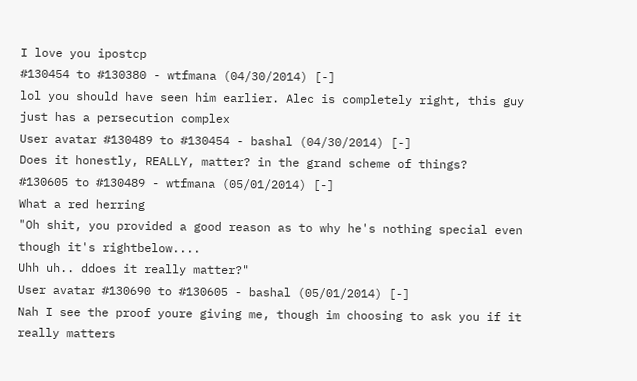I love you ipostcp
#130454 to #130380 - wtfmana (04/30/2014) [-]
lol you should have seen him earlier. Alec is completely right, this guy just has a persecution complex
User avatar #130489 to #130454 - bashal (04/30/2014) [-]
Does it honestly, REALLY, matter? in the grand scheme of things?
#130605 to #130489 - wtfmana (05/01/2014) [-]
What a red herring
"Oh shit, you provided a good reason as to why he's nothing special even though it's rightbelow....
Uhh uh.. ddoes it really matter?"
User avatar #130690 to #130605 - bashal (05/01/2014) [-]
Nah I see the proof youre giving me, though im choosing to ask you if it really matters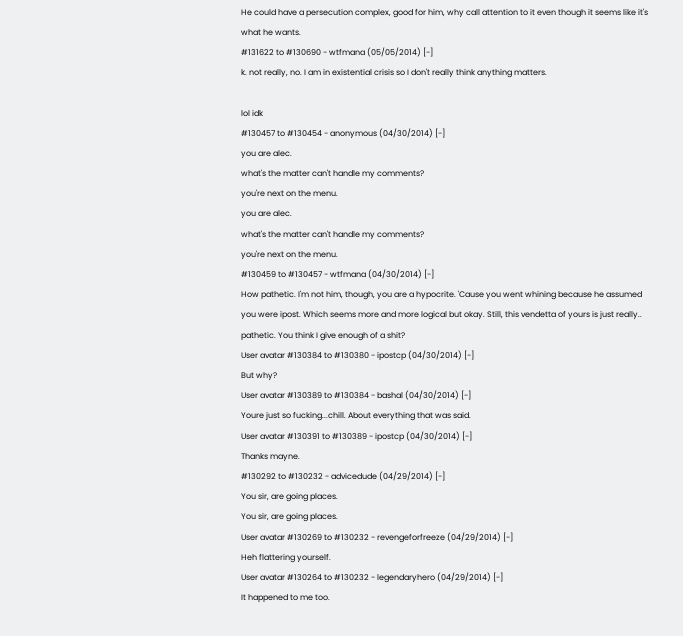He could have a persecution complex, good for him, why call attention to it even though it seems like it's what he wants.
#131622 to #130690 - wtfmana (05/05/2014) [-]
k. not really, no. I am in existential crisis so I don't really think anything matters.

lol idk
#130457 to #130454 - anonymous (04/30/2014) [-]
you are alec.
what's the matter can't handle my comments?
you're next on the menu.
you are alec.
what's the matter can't handle my comments?
you're next on the menu.
#130459 to #130457 - wtfmana (04/30/2014) [-]
How pathetic. I'm not him, though, you are a hypocrite. 'Cause you went whining because he assumed you were ipost. Which seems more and more logical but okay. Still, this vendetta of yours is just really.. pathetic. You think I give enough of a shit?
User avatar #130384 to #130380 - ipostcp (04/30/2014) [-]
But why?
User avatar #130389 to #130384 - bashal (04/30/2014) [-]
Youre just so fucking...chill. About everything that was said.
User avatar #130391 to #130389 - ipostcp (04/30/2014) [-]
Thanks mayne.
#130292 to #130232 - advicedude (04/29/2014) [-]
You sir, are going places.
You sir, are going places.
User avatar #130269 to #130232 - revengeforfreeze (04/29/2014) [-]
Heh flattering yourself.
User avatar #130264 to #130232 - legendaryhero (04/29/2014) [-]
It happened to me too.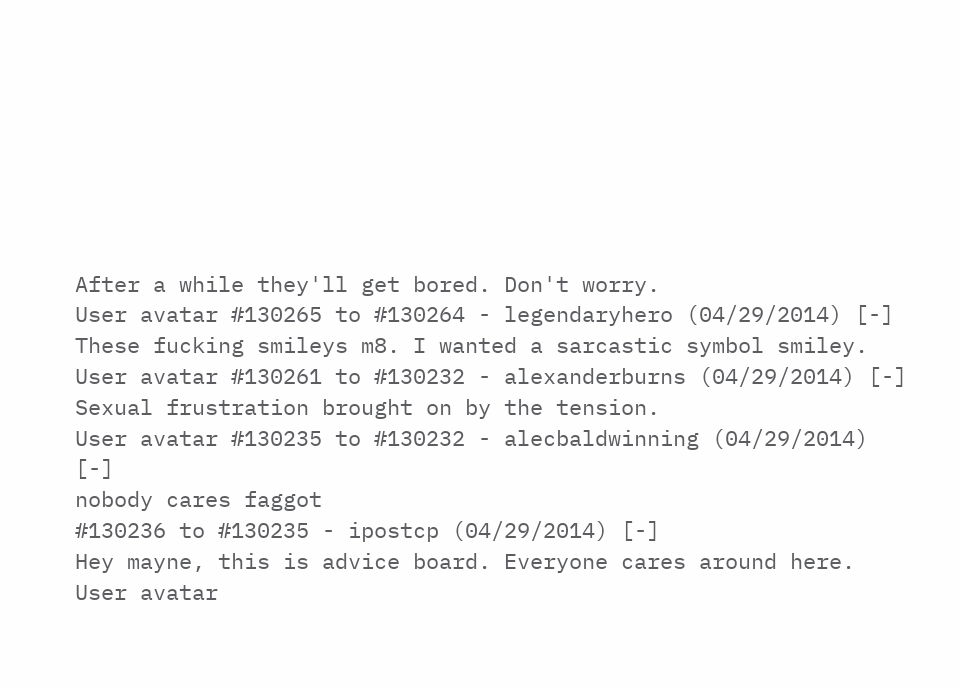After a while they'll get bored. Don't worry.
User avatar #130265 to #130264 - legendaryhero (04/29/2014) [-]
These fucking smileys m8. I wanted a sarcastic symbol smiley.
User avatar #130261 to #130232 - alexanderburns (04/29/2014) [-]
Sexual frustration brought on by the tension.
User avatar #130235 to #130232 - alecbaldwinning (04/29/2014) [-]
nobody cares faggot
#130236 to #130235 - ipostcp (04/29/2014) [-]
Hey mayne, this is advice board. Everyone cares around here.
User avatar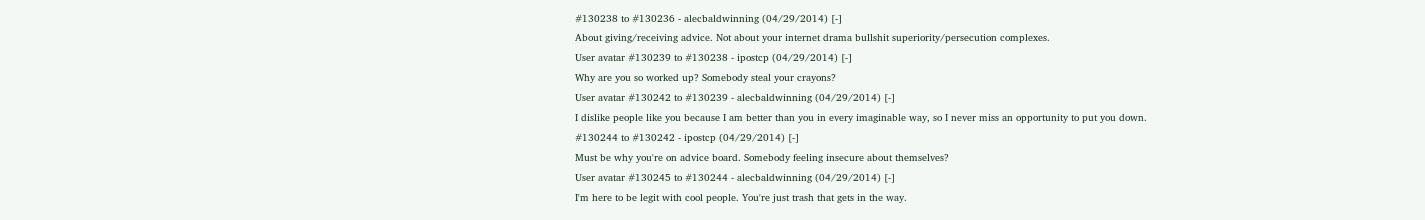#130238 to #130236 - alecbaldwinning (04/29/2014) [-]
About giving/receiving advice. Not about your internet drama bullshit superiority/persecution complexes.
User avatar #130239 to #130238 - ipostcp (04/29/2014) [-]
Why are you so worked up? Somebody steal your crayons?
User avatar #130242 to #130239 - alecbaldwinning (04/29/2014) [-]
I dislike people like you because I am better than you in every imaginable way, so I never miss an opportunity to put you down.
#130244 to #130242 - ipostcp (04/29/2014) [-]
Must be why you're on advice board. Somebody feeling insecure about themselves?
User avatar #130245 to #130244 - alecbaldwinning (04/29/2014) [-]
I'm here to be legit with cool people. You're just trash that gets in the way.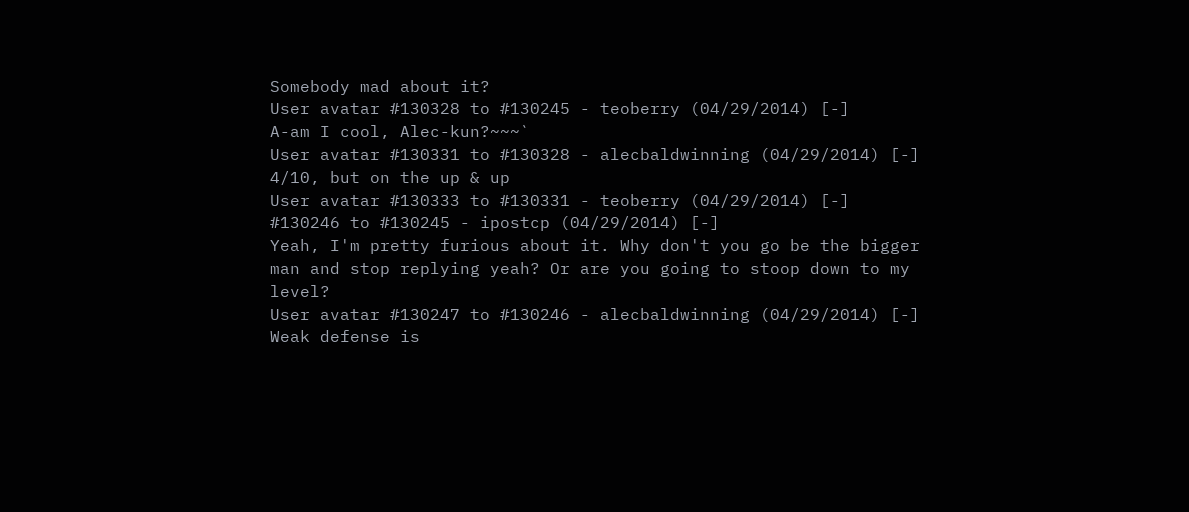Somebody mad about it?
User avatar #130328 to #130245 - teoberry (04/29/2014) [-]
A-am I cool, Alec-kun?~~~`
User avatar #130331 to #130328 - alecbaldwinning (04/29/2014) [-]
4/10, but on the up & up
User avatar #130333 to #130331 - teoberry (04/29/2014) [-]
#130246 to #130245 - ipostcp (04/29/2014) [-]
Yeah, I'm pretty furious about it. Why don't you go be the bigger man and stop replying yeah? Or are you going to stoop down to my level?
User avatar #130247 to #130246 - alecbaldwinning (04/29/2014) [-]
Weak defense is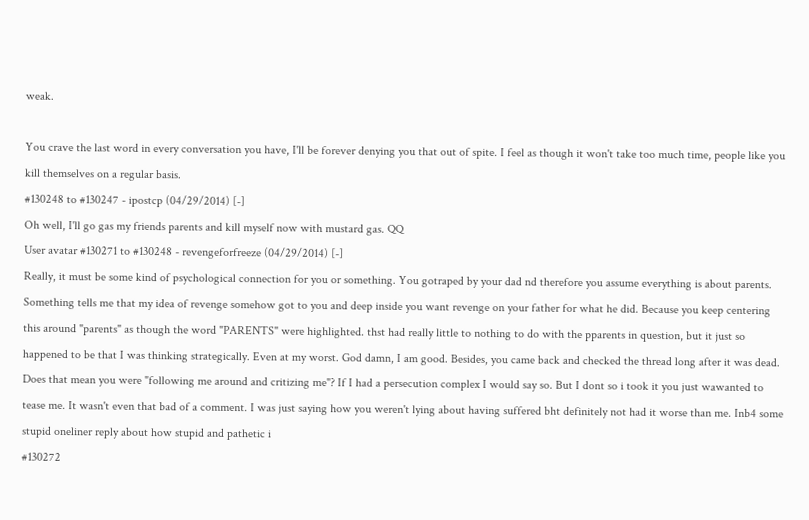weak.

You crave the last word in every conversation you have, I'll be forever denying you that out of spite. I feel as though it won't take too much time, people like you kill themselves on a regular basis.
#130248 to #130247 - ipostcp (04/29/2014) [-]
Oh well, I'll go gas my friends parents and kill myself now with mustard gas. QQ
User avatar #130271 to #130248 - revengeforfreeze (04/29/2014) [-]
Really, it must be some kind of psychological connection for you or something. You gotraped by your dad nd therefore you assume everything is about parents. Something tells me that my idea of revenge somehow got to you and deep inside you want revenge on your father for what he did. Because you keep centering this around "parents" as though the word "PARENTS" were highlighted. thst had really little to nothing to do with the pparents in question, but it just so happened to be that I was thinking strategically. Even at my worst. God damn, I am good. Besides, you came back and checked the thread long after it was dead. Does that mean you were "following me around and critizing me"? If I had a persecution complex I would say so. But I dont so i took it you just wawanted to tease me. It wasn't even that bad of a comment. I was just saying how you weren't lying about having suffered bht definitely not had it worse than me. Inb4 some stupid oneliner reply about how stupid and pathetic i
#130272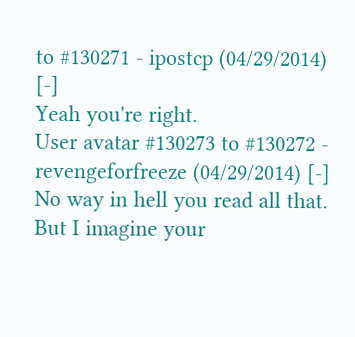to #130271 - ipostcp (04/29/2014) [-]
Yeah you're right.
User avatar #130273 to #130272 - revengeforfreeze (04/29/2014) [-]
No way in hell you read all that. But I imagine your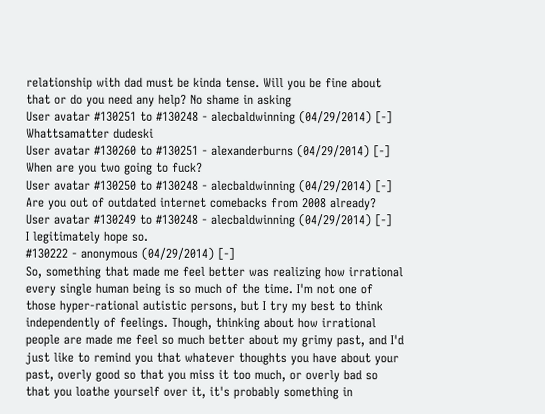relationship with dad must be kinda tense. Will you be fine about that or do you need any help? No shame in asking
User avatar #130251 to #130248 - alecbaldwinning (04/29/2014) [-]
Whattsamatter dudeski
User avatar #130260 to #130251 - alexanderburns (04/29/2014) [-]
When are you two going to fuck?
User avatar #130250 to #130248 - alecbaldwinning (04/29/2014) [-]
Are you out of outdated internet comebacks from 2008 already?
User avatar #130249 to #130248 - alecbaldwinning (04/29/2014) [-]
I legitimately hope so.
#130222 - anonymous (04/29/2014) [-]
So, something that made me feel better was realizing how irrational every single human being is so much of the time. I'm not one of those hyper-rational autistic persons, but I try my best to think independently of feelings. Though, thinking about how irrational people are made me feel so much better about my grimy past, and I'd just like to remind you that whatever thoughts you have about your past, overly good so that you miss it too much, or overly bad so that you loathe yourself over it, it's probably something in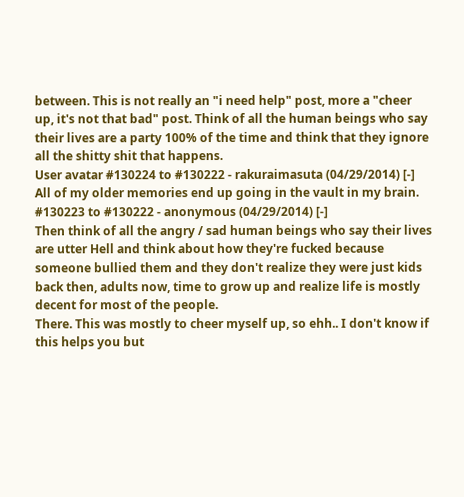between. This is not really an "i need help" post, more a "cheer up, it's not that bad" post. Think of all the human beings who say their lives are a party 100% of the time and think that they ignore all the shitty shit that happens.
User avatar #130224 to #130222 - rakuraimasuta (04/29/2014) [-]
All of my older memories end up going in the vault in my brain.
#130223 to #130222 - anonymous (04/29/2014) [-]
Then think of all the angry / sad human beings who say their lives are utter Hell and think about how they're fucked because someone bullied them and they don't realize they were just kids back then, adults now, time to grow up and realize life is mostly decent for most of the people.
There. This was mostly to cheer myself up, so ehh.. I don't know if this helps you but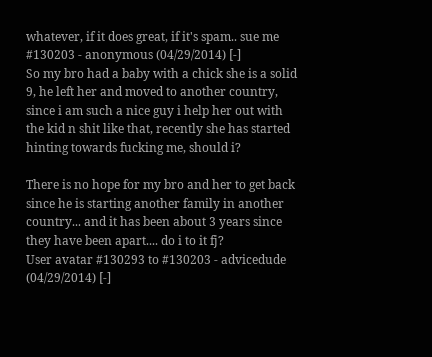whatever, if it does great, if it's spam.. sue me
#130203 - anonymous (04/29/2014) [-]
So my bro had a baby with a chick she is a solid 9, he left her and moved to another country, since i am such a nice guy i help her out with the kid n shit like that, recently she has started hinting towards fucking me, should i?

There is no hope for my bro and her to get back since he is starting another family in another country... and it has been about 3 years since they have been apart.... do i to it fj?
User avatar #130293 to #130203 - advicedude (04/29/2014) [-]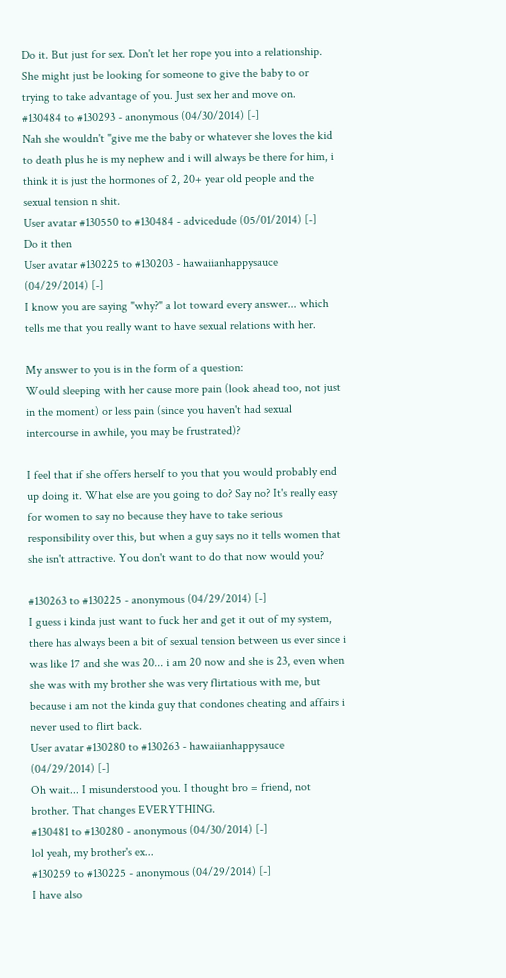Do it. But just for sex. Don't let her rope you into a relationship. She might just be looking for someone to give the baby to or trying to take advantage of you. Just sex her and move on.
#130484 to #130293 - anonymous (04/30/2014) [-]
Nah she wouldn't "give me the baby or whatever she loves the kid to death plus he is my nephew and i will always be there for him, i think it is just the hormones of 2, 20+ year old people and the sexual tension n shit.
User avatar #130550 to #130484 - advicedude (05/01/2014) [-]
Do it then
User avatar #130225 to #130203 - hawaiianhappysauce (04/29/2014) [-]
I know you are saying "why?" a lot toward every answer... which tells me that you really want to have sexual relations with her.

My answer to you is in the form of a question:
Would sleeping with her cause more pain (look ahead too, not just in the moment) or less pain (since you haven't had sexual intercourse in awhile, you may be frustrated)?

I feel that if she offers herself to you that you would probably end up doing it. What else are you going to do? Say no? It's really easy for women to say no because they have to take serious responsibility over this, but when a guy says no it tells women that she isn't attractive. You don't want to do that now would you?

#130263 to #130225 - anonymous (04/29/2014) [-]
I guess i kinda just want to fuck her and get it out of my system, there has always been a bit of sexual tension between us ever since i was like 17 and she was 20... i am 20 now and she is 23, even when she was with my brother she was very flirtatious with me, but because i am not the kinda guy that condones cheating and affairs i never used to flirt back.
User avatar #130280 to #130263 - hawaiianhappysauce (04/29/2014) [-]
Oh wait... I misunderstood you. I thought bro = friend, not brother. That changes EVERYTHING.
#130481 to #130280 - anonymous (04/30/2014) [-]
lol yeah, my brother's ex...
#130259 to #130225 - anonymous (04/29/2014) [-]
I have also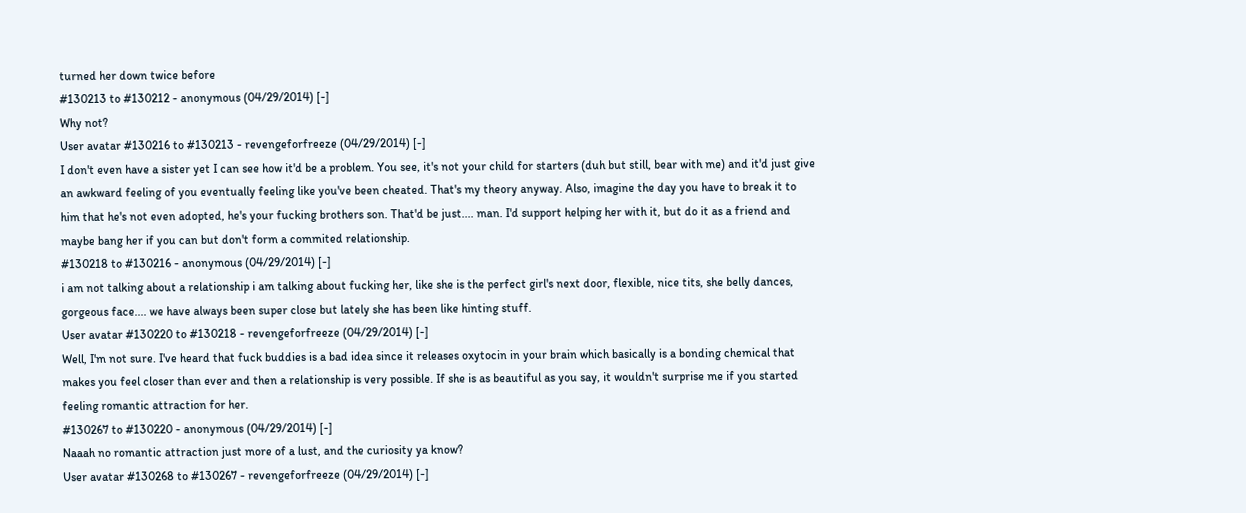turned her down twice before
#130213 to #130212 - anonymous (04/29/2014) [-]
Why not?
User avatar #130216 to #130213 - revengeforfreeze (04/29/2014) [-]
I don't even have a sister yet I can see how it'd be a problem. You see, it's not your child for starters (duh but still, bear with me) and it'd just give an awkward feeling of you eventually feeling like you've been cheated. That's my theory anyway. Also, imagine the day you have to break it to him that he's not even adopted, he's your fucking brothers son. That'd be just.... man. I'd support helping her with it, but do it as a friend and maybe bang her if you can but don't form a commited relationship.
#130218 to #130216 - anonymous (04/29/2014) [-]
i am not talking about a relationship i am talking about fucking her, like she is the perfect girl's next door, flexible, nice tits, she belly dances, gorgeous face.... we have always been super close but lately she has been like hinting stuff.
User avatar #130220 to #130218 - revengeforfreeze (04/29/2014) [-]
Well, I'm not sure. I've heard that fuck buddies is a bad idea since it releases oxytocin in your brain which basically is a bonding chemical that makes you feel closer than ever and then a relationship is very possible. If she is as beautiful as you say, it wouldn't surprise me if you started feeling romantic attraction for her.
#130267 to #130220 - anonymous (04/29/2014) [-]
Naaah no romantic attraction just more of a lust, and the curiosity ya know?
User avatar #130268 to #130267 - revengeforfreeze (04/29/2014) [-]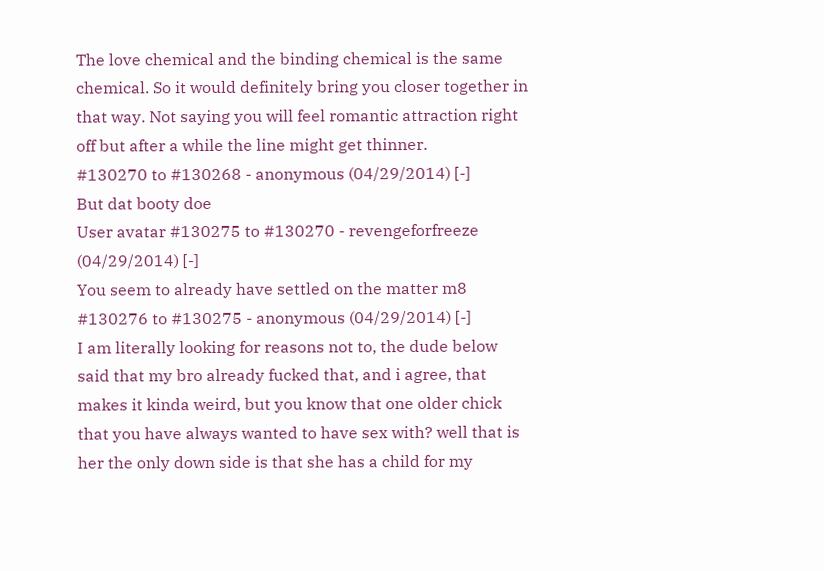The love chemical and the binding chemical is the same chemical. So it would definitely bring you closer together in that way. Not saying you will feel romantic attraction right off but after a while the line might get thinner.
#130270 to #130268 - anonymous (04/29/2014) [-]
But dat booty doe
User avatar #130275 to #130270 - revengeforfreeze (04/29/2014) [-]
You seem to already have settled on the matter m8
#130276 to #130275 - anonymous (04/29/2014) [-]
I am literally looking for reasons not to, the dude below said that my bro already fucked that, and i agree, that makes it kinda weird, but you know that one older chick that you have always wanted to have sex with? well that is her the only down side is that she has a child for my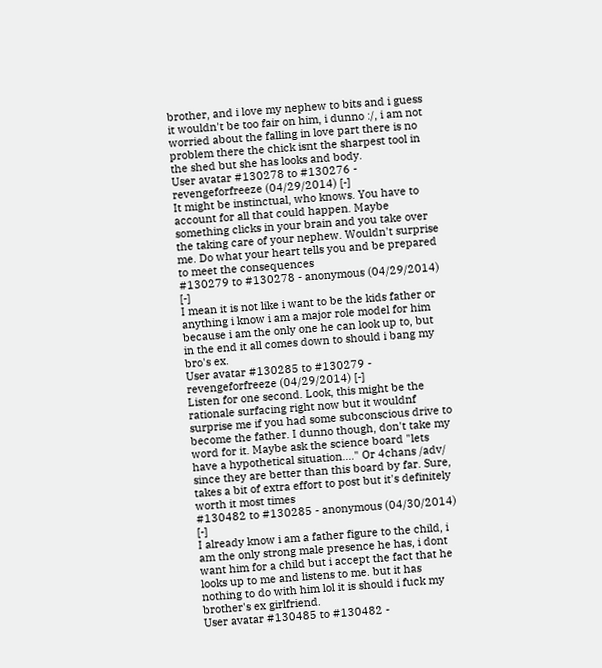brother, and i love my nephew to bits and i guess it wouldn't be too fair on him, i dunno :/, i am not worried about the falling in love part there is no problem there the chick isnt the sharpest tool in the shed but she has looks and body.
User avatar #130278 to #130276 - revengeforfreeze (04/29/2014) [-]
It might be instinctual, who knows. You have to account for all that could happen. Maybe something clicks in your brain and you take over the taking care of your nephew. Wouldn't surprise me. Do what your heart tells you and be prepared to meet the consequences
#130279 to #130278 - anonymous (04/29/2014) [-]
I mean it is not like i want to be the kids father or anything i know i am a major role model for him because i am the only one he can look up to, but in the end it all comes down to should i bang my bro's ex.
User avatar #130285 to #130279 - revengeforfreeze (04/29/2014) [-]
Listen for one second. Look, this might be the rationale surfacing right now but it wouldnf surprise me if you had some subconscious drive to become the father. I dunno though, don't take my word for it. Maybe ask the science board "lets have a hypothetical situation...." Or 4chans /adv/ since they are better than this board by far. Sure, takes a bit of extra effort to post but it's definitely worth it most times
#130482 to #130285 - anonymous (04/30/2014) [-]
I already know i am a father figure to the child, i am the only strong male presence he has, i dont want him for a child but i accept the fact that he looks up to me and listens to me. but it has nothing to do with him lol it is should i fuck my brother's ex girlfriend.
User avatar #130485 to #130482 -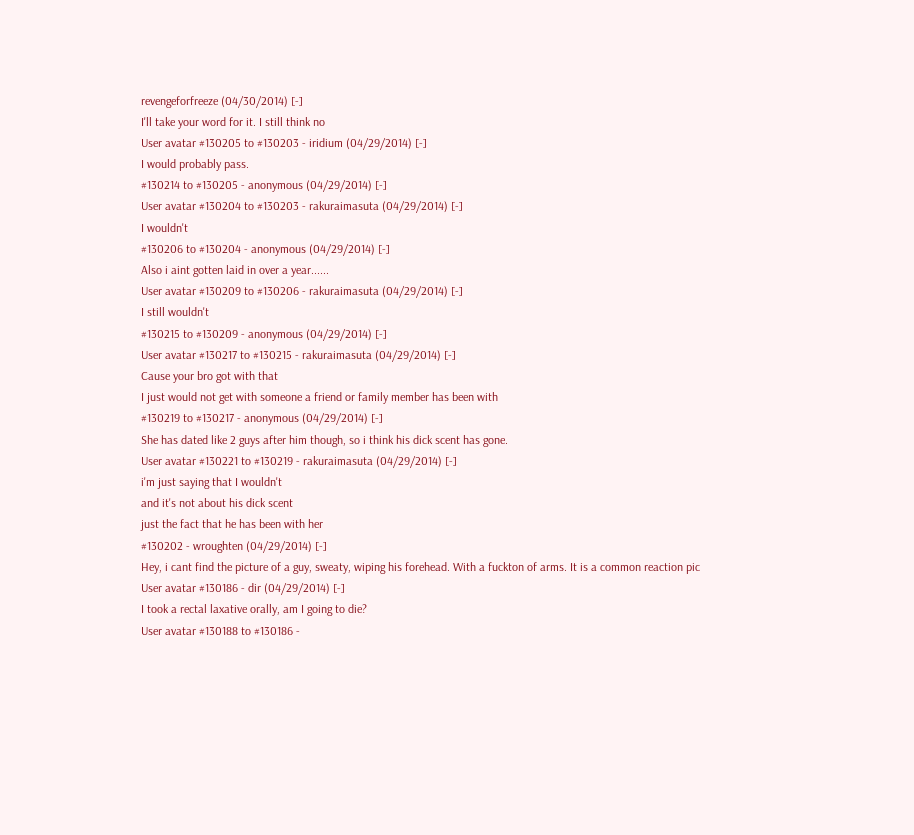revengeforfreeze (04/30/2014) [-]
I'll take your word for it. I still think no
User avatar #130205 to #130203 - iridium (04/29/2014) [-]
I would probably pass.
#130214 to #130205 - anonymous (04/29/2014) [-]
User avatar #130204 to #130203 - rakuraimasuta (04/29/2014) [-]
I wouldn't
#130206 to #130204 - anonymous (04/29/2014) [-]
Also i aint gotten laid in over a year......
User avatar #130209 to #130206 - rakuraimasuta (04/29/2014) [-]
I still wouldn't
#130215 to #130209 - anonymous (04/29/2014) [-]
User avatar #130217 to #130215 - rakuraimasuta (04/29/2014) [-]
Cause your bro got with that
I just would not get with someone a friend or family member has been with
#130219 to #130217 - anonymous (04/29/2014) [-]
She has dated like 2 guys after him though, so i think his dick scent has gone.
User avatar #130221 to #130219 - rakuraimasuta (04/29/2014) [-]
i'm just saying that I wouldn't
and it's not about his dick scent
just the fact that he has been with her
#130202 - wroughten (04/29/2014) [-]
Hey, i cant find the picture of a guy, sweaty, wiping his forehead. With a fuckton of arms. It is a common reaction pic
User avatar #130186 - dir (04/29/2014) [-]
I took a rectal laxative orally, am I going to die?
User avatar #130188 to #130186 -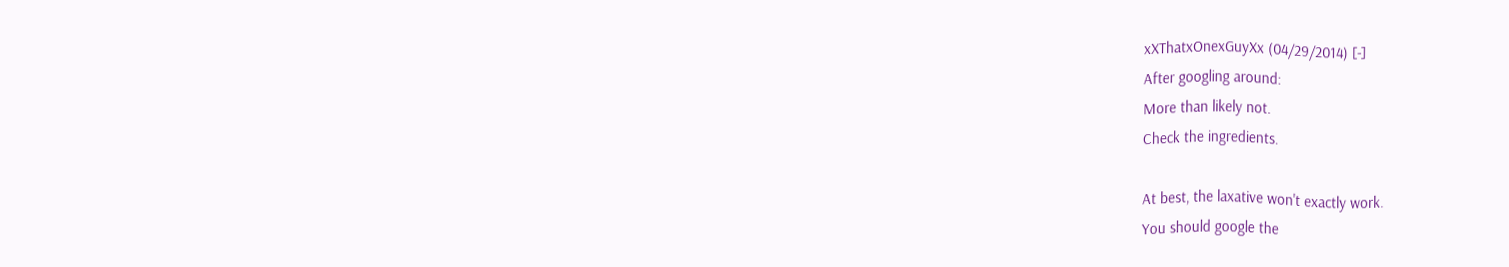xXThatxOnexGuyXx (04/29/2014) [-]
After googling around:
More than likely not.
Check the ingredients.

At best, the laxative won't exactly work.
You should google the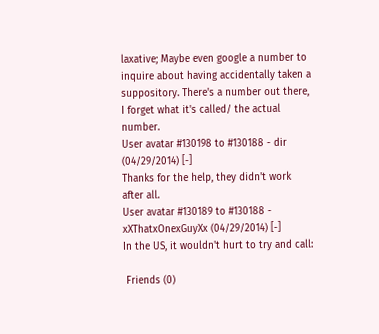laxative; Maybe even google a number to inquire about having accidentally taken a suppository. There's a number out there, I forget what it's called/ the actual number.
User avatar #130198 to #130188 - dir (04/29/2014) [-]
Thanks for the help, they didn't work after all.
User avatar #130189 to #130188 - xXThatxOnexGuyXx (04/29/2014) [-]
In the US, it wouldn't hurt to try and call:

 Friends (0)